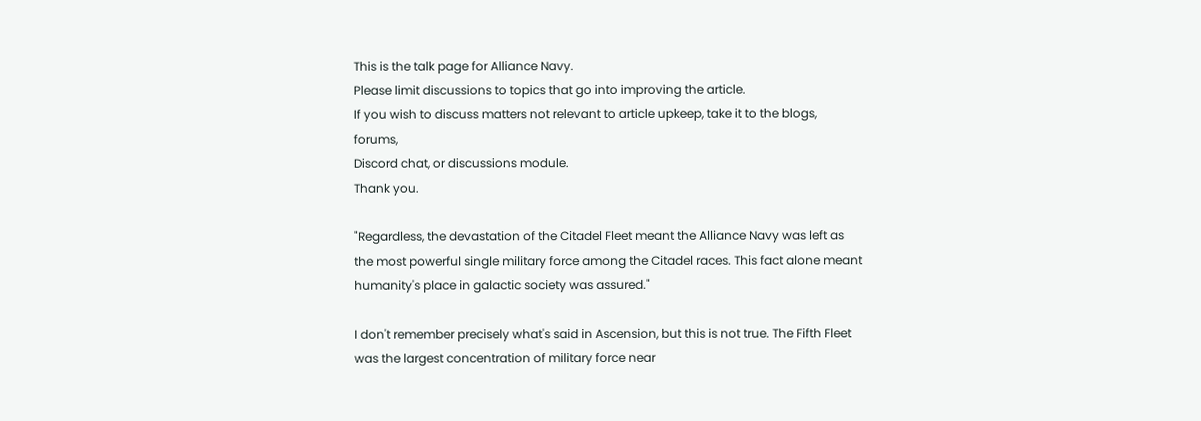This is the talk page for Alliance Navy.
Please limit discussions to topics that go into improving the article.
If you wish to discuss matters not relevant to article upkeep, take it to the blogs, forums,
Discord chat, or discussions module.
Thank you.

"Regardless, the devastation of the Citadel Fleet meant the Alliance Navy was left as the most powerful single military force among the Citadel races. This fact alone meant humanity's place in galactic society was assured."

I don't remember precisely what's said in Ascension, but this is not true. The Fifth Fleet was the largest concentration of military force near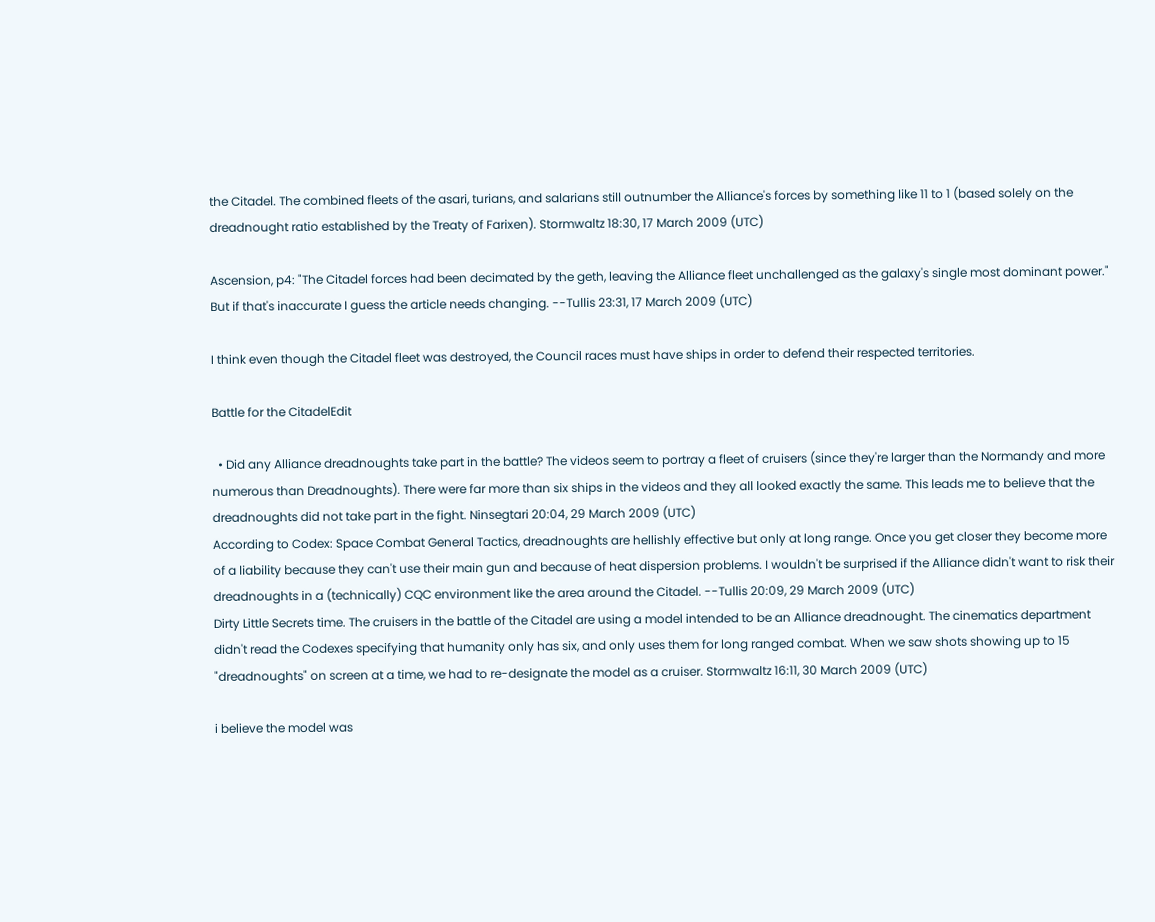the Citadel. The combined fleets of the asari, turians, and salarians still outnumber the Alliance's forces by something like 11 to 1 (based solely on the dreadnought ratio established by the Treaty of Farixen). Stormwaltz 18:30, 17 March 2009 (UTC)

Ascension, p4: "The Citadel forces had been decimated by the geth, leaving the Alliance fleet unchallenged as the galaxy's single most dominant power."
But if that's inaccurate I guess the article needs changing. --Tullis 23:31, 17 March 2009 (UTC)

I think even though the Citadel fleet was destroyed, the Council races must have ships in order to defend their respected territories.

Battle for the CitadelEdit

  • Did any Alliance dreadnoughts take part in the battle? The videos seem to portray a fleet of cruisers (since they're larger than the Normandy and more numerous than Dreadnoughts). There were far more than six ships in the videos and they all looked exactly the same. This leads me to believe that the dreadnoughts did not take part in the fight. Ninsegtari 20:04, 29 March 2009 (UTC)
According to Codex: Space Combat General Tactics, dreadnoughts are hellishly effective but only at long range. Once you get closer they become more of a liability because they can't use their main gun and because of heat dispersion problems. I wouldn't be surprised if the Alliance didn't want to risk their dreadnoughts in a (technically) CQC environment like the area around the Citadel. --Tullis 20:09, 29 March 2009 (UTC)
Dirty Little Secrets time. The cruisers in the battle of the Citadel are using a model intended to be an Alliance dreadnought. The cinematics department didn't read the Codexes specifying that humanity only has six, and only uses them for long ranged combat. When we saw shots showing up to 15 "dreadnoughts" on screen at a time, we had to re-designate the model as a cruiser. Stormwaltz 16:11, 30 March 2009 (UTC)

i believe the model was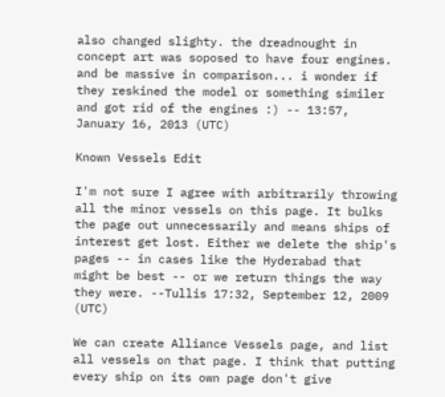also changed slighty. the dreadnought in concept art was soposed to have four engines. and be massive in comparison... i wonder if they reskined the model or something similer and got rid of the engines :) -- 13:57, January 16, 2013 (UTC)

Known Vessels Edit

I'm not sure I agree with arbitrarily throwing all the minor vessels on this page. It bulks the page out unnecessarily and means ships of interest get lost. Either we delete the ship's pages -- in cases like the Hyderabad that might be best -- or we return things the way they were. --Tullis 17:32, September 12, 2009 (UTC)

We can create Alliance Vessels page, and list all vessels on that page. I think that putting every ship on its own page don't give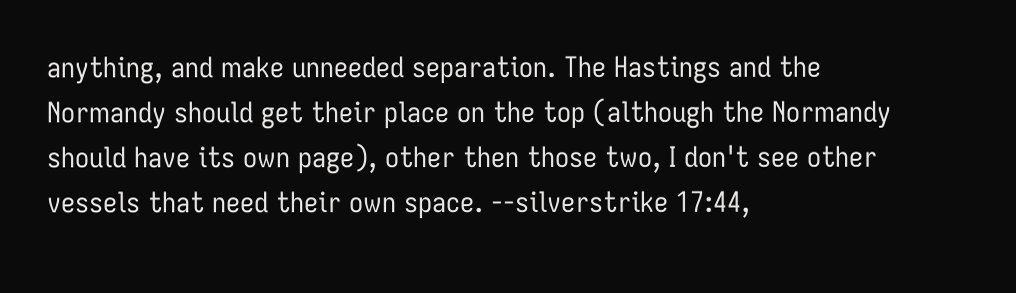anything, and make unneeded separation. The Hastings and the Normandy should get their place on the top (although the Normandy should have its own page), other then those two, I don't see other vessels that need their own space. --silverstrike 17:44,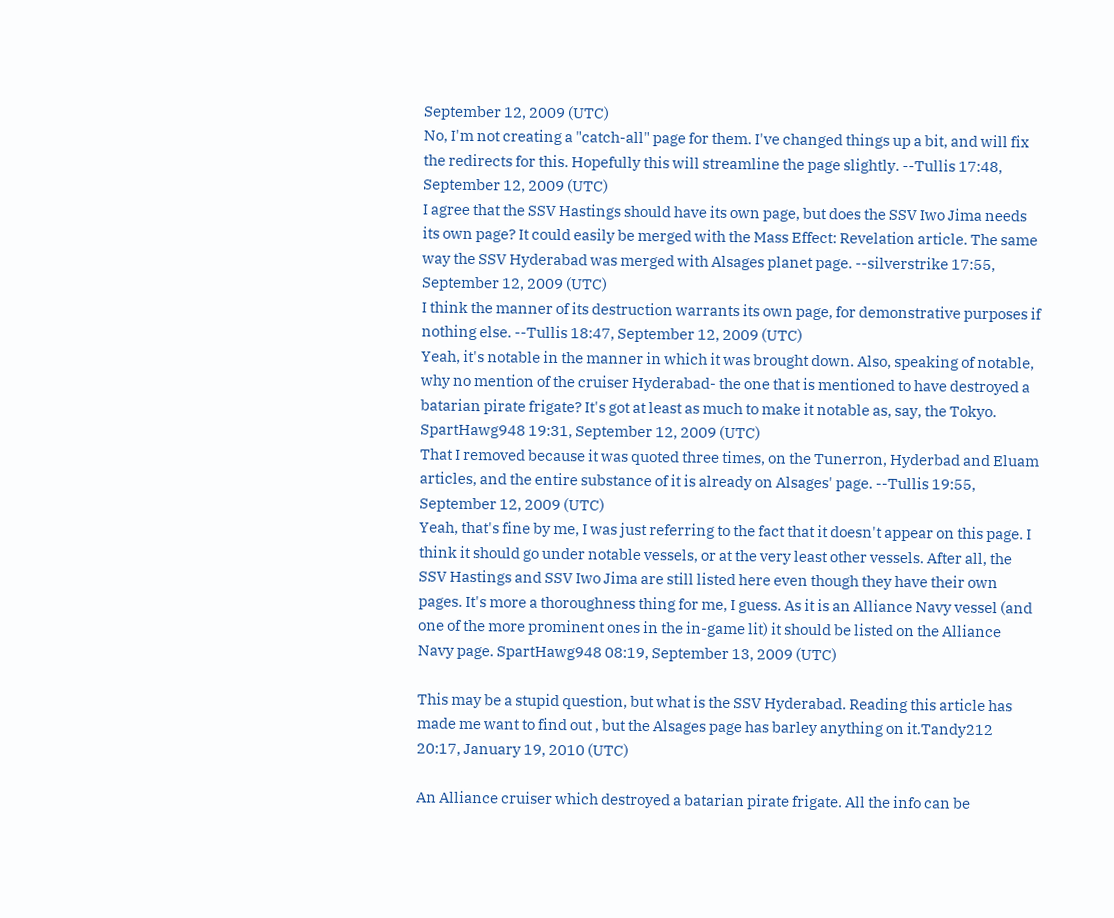September 12, 2009 (UTC)
No, I'm not creating a "catch-all" page for them. I've changed things up a bit, and will fix the redirects for this. Hopefully this will streamline the page slightly. --Tullis 17:48, September 12, 2009 (UTC)
I agree that the SSV Hastings should have its own page, but does the SSV Iwo Jima needs its own page? It could easily be merged with the Mass Effect: Revelation article. The same way the SSV Hyderabad was merged with Alsages planet page. --silverstrike 17:55, September 12, 2009 (UTC)
I think the manner of its destruction warrants its own page, for demonstrative purposes if nothing else. --Tullis 18:47, September 12, 2009 (UTC)
Yeah, it's notable in the manner in which it was brought down. Also, speaking of notable, why no mention of the cruiser Hyderabad- the one that is mentioned to have destroyed a batarian pirate frigate? It's got at least as much to make it notable as, say, the Tokyo. SpartHawg948 19:31, September 12, 2009 (UTC)
That I removed because it was quoted three times, on the Tunerron, Hyderbad and Eluam articles, and the entire substance of it is already on Alsages' page. --Tullis 19:55, September 12, 2009 (UTC)
Yeah, that's fine by me, I was just referring to the fact that it doesn't appear on this page. I think it should go under notable vessels, or at the very least other vessels. After all, the SSV Hastings and SSV Iwo Jima are still listed here even though they have their own pages. It's more a thoroughness thing for me, I guess. As it is an Alliance Navy vessel (and one of the more prominent ones in the in-game lit) it should be listed on the Alliance Navy page. SpartHawg948 08:19, September 13, 2009 (UTC)

This may be a stupid question, but what is the SSV Hyderabad. Reading this article has made me want to find out , but the Alsages page has barley anything on it.Tandy212 20:17, January 19, 2010 (UTC)

An Alliance cruiser which destroyed a batarian pirate frigate. All the info can be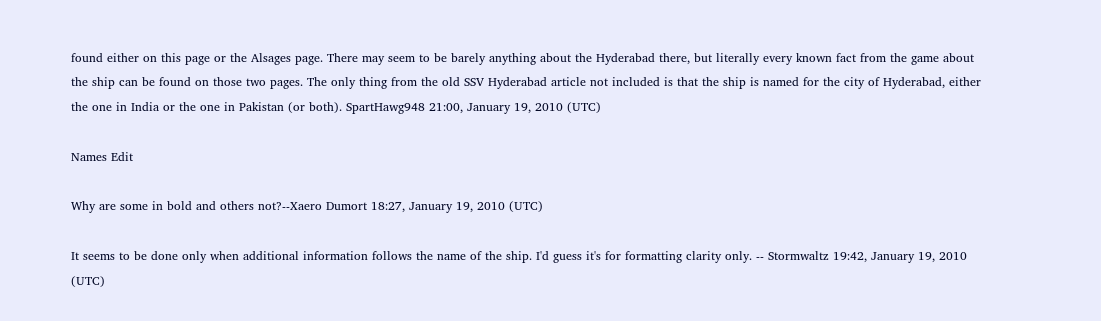found either on this page or the Alsages page. There may seem to be barely anything about the Hyderabad there, but literally every known fact from the game about the ship can be found on those two pages. The only thing from the old SSV Hyderabad article not included is that the ship is named for the city of Hyderabad, either the one in India or the one in Pakistan (or both). SpartHawg948 21:00, January 19, 2010 (UTC)

Names Edit

Why are some in bold and others not?--Xaero Dumort 18:27, January 19, 2010 (UTC)

It seems to be done only when additional information follows the name of the ship. I'd guess it's for formatting clarity only. -- Stormwaltz 19:42, January 19, 2010 (UTC)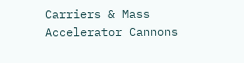Carriers & Mass Accelerator Cannons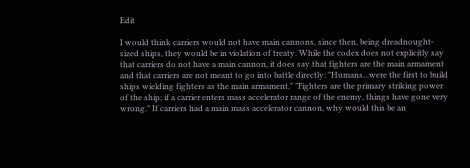Edit

I would think carriers would not have main cannons, since then, being dreadnought-sized ships, they would be in violation of treaty. While the codex does not explicitly say that carriers do not have a main cannon, it does say that fighters are the main armament and that carriers are not meant to go into battle directly: "Humans...were the first to build ships wielding fighters as the main armament," "Fighters are the primary striking power of the ship; if a carrier enters mass accelerator range of the enemy, things have gone very wrong." If carriers had a main mass accelerator cannon, why would this be an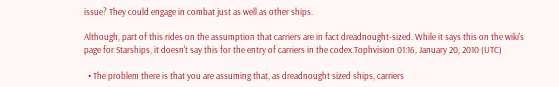issue? They could engage in combat just as well as other ships.

Although, part of this rides on the assumption that carriers are in fact dreadnought-sized. While it says this on the wiki's page for Starships, it doesn't say this for the entry of carriers in the codex.Tophvision 01:16, January 20, 2010 (UTC)

  • The problem there is that you are assuming that, as dreadnought sized ships, carriers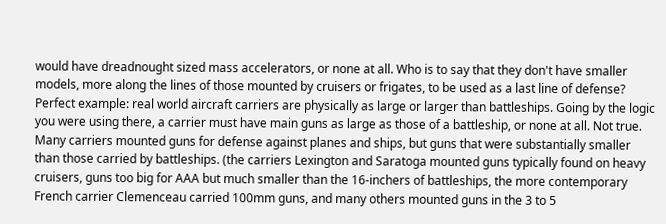would have dreadnought sized mass accelerators, or none at all. Who is to say that they don't have smaller models, more along the lines of those mounted by cruisers or frigates, to be used as a last line of defense? Perfect example: real world aircraft carriers are physically as large or larger than battleships. Going by the logic you were using there, a carrier must have main guns as large as those of a battleship, or none at all. Not true. Many carriers mounted guns for defense against planes and ships, but guns that were substantially smaller than those carried by battleships. (the carriers Lexington and Saratoga mounted guns typically found on heavy cruisers, guns too big for AAA but much smaller than the 16-inchers of battleships, the more contemporary French carrier Clemenceau carried 100mm guns, and many others mounted guns in the 3 to 5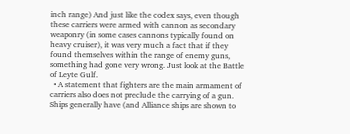inch range) And just like the codex says, even though these carriers were armed with cannon as secondary weaponry (in some cases cannons typically found on heavy cruiser), it was very much a fact that if they found themselves within the range of enemy guns, something had gone very wrong. Just look at the Battle of Leyte Gulf.
  • A statement that fighters are the main armament of carriers also does not preclude the carrying of a gun. Ships generally have (and Alliance ships are shown to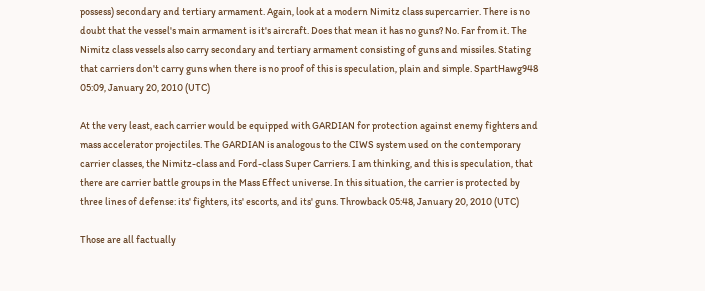possess) secondary and tertiary armament. Again, look at a modern Nimitz class supercarrier. There is no doubt that the vessel's main armament is it's aircraft. Does that mean it has no guns? No. Far from it. The Nimitz class vessels also carry secondary and tertiary armament consisting of guns and missiles. Stating that carriers don't carry guns when there is no proof of this is speculation, plain and simple. SpartHawg948 05:09, January 20, 2010 (UTC)

At the very least, each carrier would be equipped with GARDIAN for protection against enemy fighters and mass accelerator projectiles. The GARDIAN is analogous to the CIWS system used on the contemporary carrier classes, the Nimitz-class and Ford-class Super Carriers. I am thinking, and this is speculation, that there are carrier battle groups in the Mass Effect universe. In this situation, the carrier is protected by three lines of defense: its' fighters, its' escorts, and its' guns. Throwback 05:48, January 20, 2010 (UTC)

Those are all factually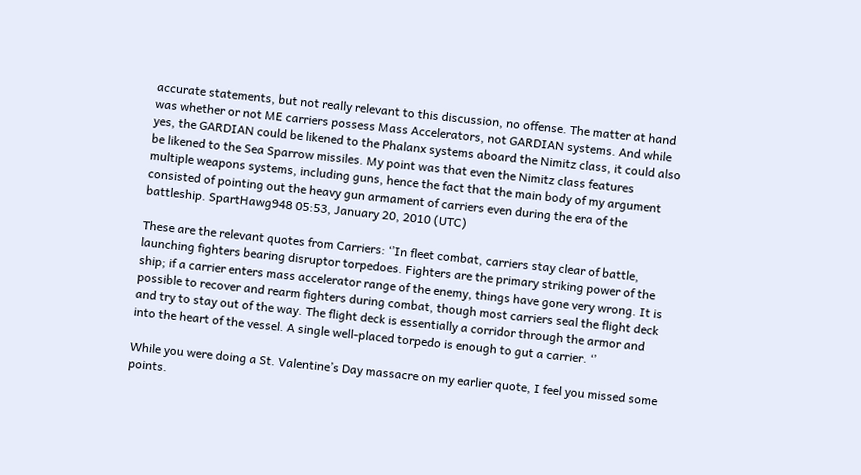accurate statements, but not really relevant to this discussion, no offense. The matter at hand was whether or not ME carriers possess Mass Accelerators, not GARDIAN systems. And while yes, the GARDIAN could be likened to the Phalanx systems aboard the Nimitz class, it could also be likened to the Sea Sparrow missiles. My point was that even the Nimitz class features multiple weapons systems, including guns, hence the fact that the main body of my argument consisted of pointing out the heavy gun armament of carriers even during the era of the battleship. SpartHawg948 05:53, January 20, 2010 (UTC)

These are the relevant quotes from Carriers: ‘’In fleet combat, carriers stay clear of battle, launching fighters bearing disruptor torpedoes. Fighters are the primary striking power of the ship; if a carrier enters mass accelerator range of the enemy, things have gone very wrong. It is possible to recover and rearm fighters during combat, though most carriers seal the flight deck and try to stay out of the way. The flight deck is essentially a corridor through the armor and into the heart of the vessel. A single well-placed torpedo is enough to gut a carrier. ‘’

While you were doing a St. Valentine’s Day massacre on my earlier quote, I feel you missed some points.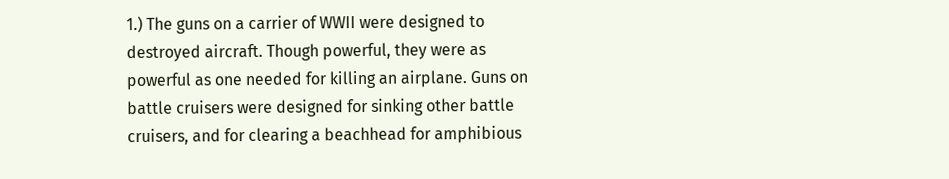1.) The guns on a carrier of WWII were designed to destroyed aircraft. Though powerful, they were as powerful as one needed for killing an airplane. Guns on battle cruisers were designed for sinking other battle cruisers, and for clearing a beachhead for amphibious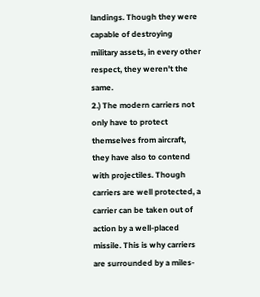landings. Though they were capable of destroying military assets, in every other respect, they weren't the same.
2.) The modern carriers not only have to protect themselves from aircraft, they have also to contend with projectiles. Though carriers are well protected, a carrier can be taken out of action by a well-placed missile. This is why carriers are surrounded by a miles-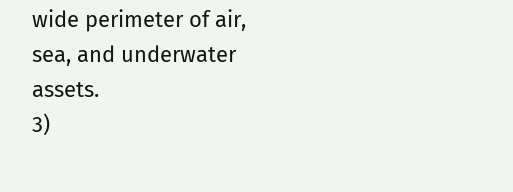wide perimeter of air, sea, and underwater assets.
3)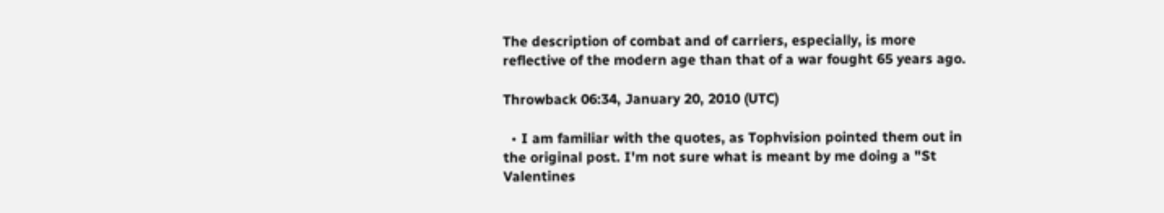The description of combat and of carriers, especially, is more reflective of the modern age than that of a war fought 65 years ago.

Throwback 06:34, January 20, 2010 (UTC)

  • I am familiar with the quotes, as Tophvision pointed them out in the original post. I'm not sure what is meant by me doing a "St Valentines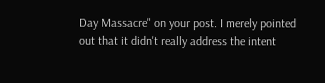Day Massacre" on your post. I merely pointed out that it didn't really address the intent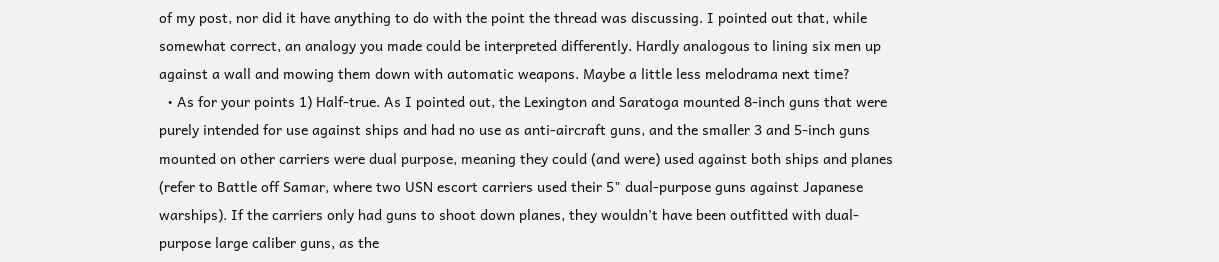of my post, nor did it have anything to do with the point the thread was discussing. I pointed out that, while somewhat correct, an analogy you made could be interpreted differently. Hardly analogous to lining six men up against a wall and mowing them down with automatic weapons. Maybe a little less melodrama next time?
  • As for your points 1) Half-true. As I pointed out, the Lexington and Saratoga mounted 8-inch guns that were purely intended for use against ships and had no use as anti-aircraft guns, and the smaller 3 and 5-inch guns mounted on other carriers were dual purpose, meaning they could (and were) used against both ships and planes (refer to Battle off Samar, where two USN escort carriers used their 5" dual-purpose guns against Japanese warships). If the carriers only had guns to shoot down planes, they wouldn't have been outfitted with dual-purpose large caliber guns, as the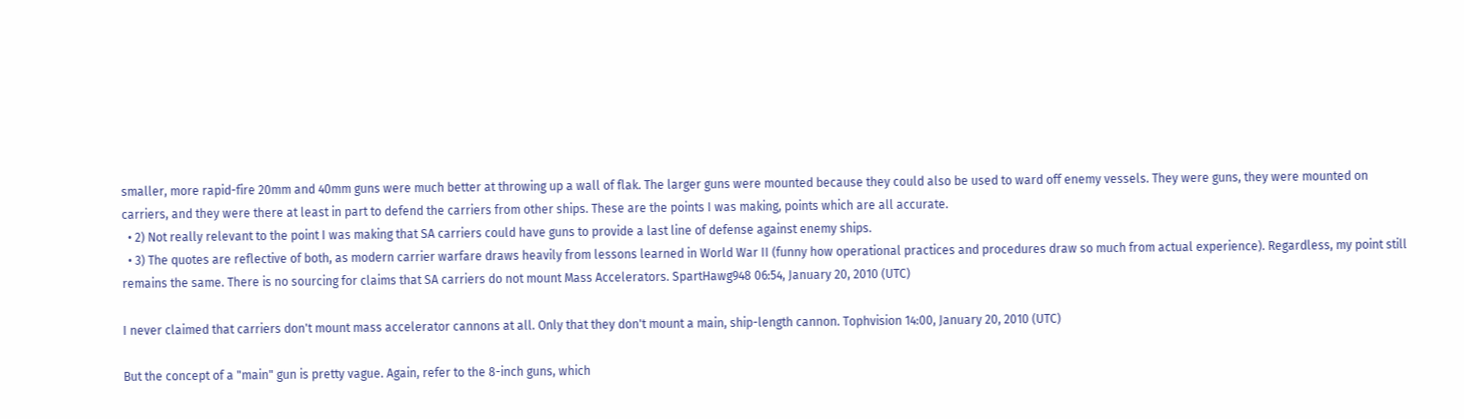smaller, more rapid-fire 20mm and 40mm guns were much better at throwing up a wall of flak. The larger guns were mounted because they could also be used to ward off enemy vessels. They were guns, they were mounted on carriers, and they were there at least in part to defend the carriers from other ships. These are the points I was making, points which are all accurate.
  • 2) Not really relevant to the point I was making that SA carriers could have guns to provide a last line of defense against enemy ships.
  • 3) The quotes are reflective of both, as modern carrier warfare draws heavily from lessons learned in World War II (funny how operational practices and procedures draw so much from actual experience). Regardless, my point still remains the same. There is no sourcing for claims that SA carriers do not mount Mass Accelerators. SpartHawg948 06:54, January 20, 2010 (UTC)

I never claimed that carriers don't mount mass accelerator cannons at all. Only that they don't mount a main, ship-length cannon. Tophvision 14:00, January 20, 2010 (UTC)

But the concept of a "main" gun is pretty vague. Again, refer to the 8-inch guns, which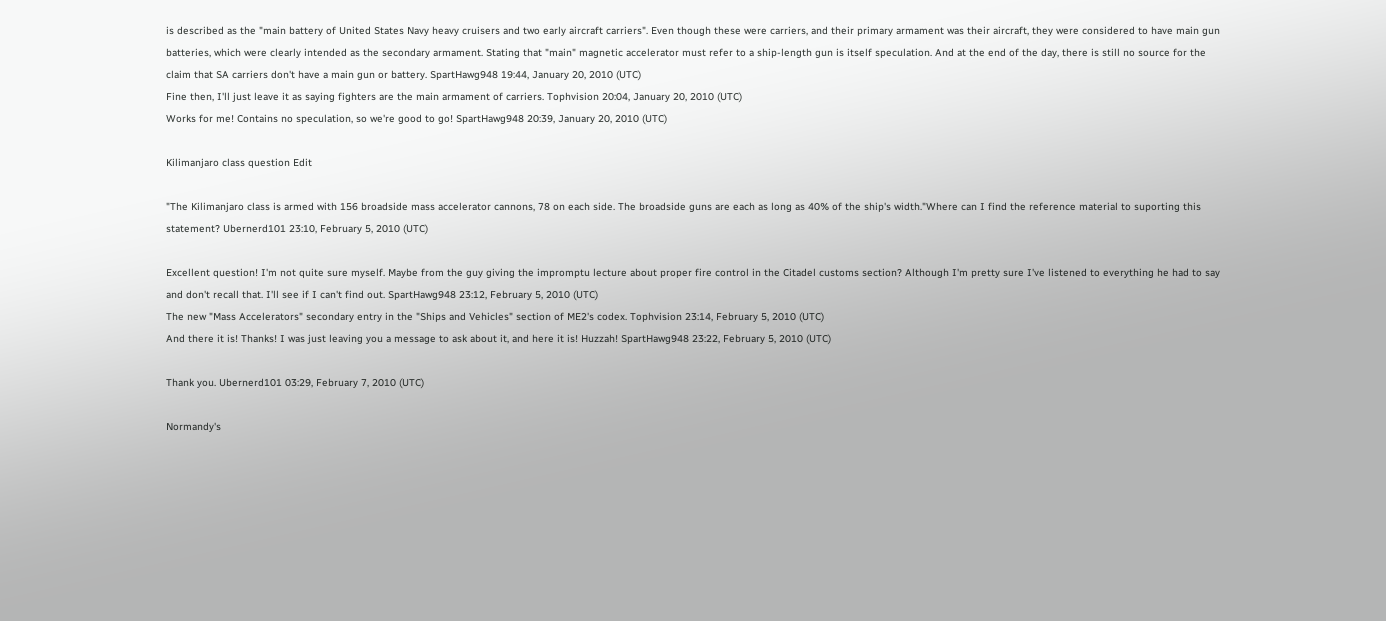is described as the "main battery of United States Navy heavy cruisers and two early aircraft carriers". Even though these were carriers, and their primary armament was their aircraft, they were considered to have main gun batteries, which were clearly intended as the secondary armament. Stating that "main" magnetic accelerator must refer to a ship-length gun is itself speculation. And at the end of the day, there is still no source for the claim that SA carriers don't have a main gun or battery. SpartHawg948 19:44, January 20, 2010 (UTC)
Fine then, I'll just leave it as saying fighters are the main armament of carriers. Tophvision 20:04, January 20, 2010 (UTC)
Works for me! Contains no speculation, so we're good to go! SpartHawg948 20:39, January 20, 2010 (UTC)

Kilimanjaro class question Edit

"The Kilimanjaro class is armed with 156 broadside mass accelerator cannons, 78 on each side. The broadside guns are each as long as 40% of the ship's width."Where can I find the reference material to suporting this statement? Ubernerd101 23:10, February 5, 2010 (UTC)

Excellent question! I'm not quite sure myself. Maybe from the guy giving the impromptu lecture about proper fire control in the Citadel customs section? Although I'm pretty sure I've listened to everything he had to say and don't recall that. I'll see if I can't find out. SpartHawg948 23:12, February 5, 2010 (UTC)
The new "Mass Accelerators" secondary entry in the "Ships and Vehicles" section of ME2's codex. Tophvision 23:14, February 5, 2010 (UTC)
And there it is! Thanks! I was just leaving you a message to ask about it, and here it is! Huzzah! SpartHawg948 23:22, February 5, 2010 (UTC)

Thank you. Ubernerd101 03:29, February 7, 2010 (UTC)

Normandy's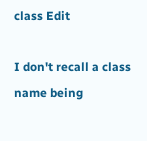class Edit

I don't recall a class name being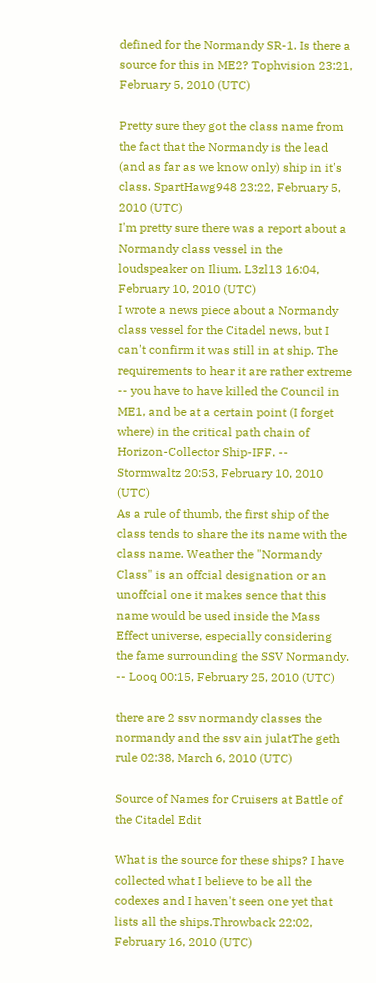defined for the Normandy SR-1. Is there a source for this in ME2? Tophvision 23:21, February 5, 2010 (UTC)

Pretty sure they got the class name from the fact that the Normandy is the lead (and as far as we know only) ship in it's class. SpartHawg948 23:22, February 5, 2010 (UTC)
I'm pretty sure there was a report about a Normandy class vessel in the loudspeaker on Ilium. L3zl13 16:04, February 10, 2010 (UTC)
I wrote a news piece about a Normandy class vessel for the Citadel news, but I can't confirm it was still in at ship. The requirements to hear it are rather extreme -- you have to have killed the Council in ME1, and be at a certain point (I forget where) in the critical path chain of Horizon-Collector Ship-IFF. -- Stormwaltz 20:53, February 10, 2010 (UTC)
As a rule of thumb, the first ship of the class tends to share the its name with the class name. Weather the "Normandy Class" is an offcial designation or an unoffcial one it makes sence that this name would be used inside the Mass Effect universe, especially considering the fame surrounding the SSV Normandy. -- Looq 00:15, February 25, 2010 (UTC)

there are 2 ssv normandy classes the normandy and the ssv ain julatThe geth rule 02:38, March 6, 2010 (UTC)

Source of Names for Cruisers at Battle of the Citadel Edit

What is the source for these ships? I have collected what I believe to be all the codexes and I haven't seen one yet that lists all the ships.Throwback 22:02, February 16, 2010 (UTC)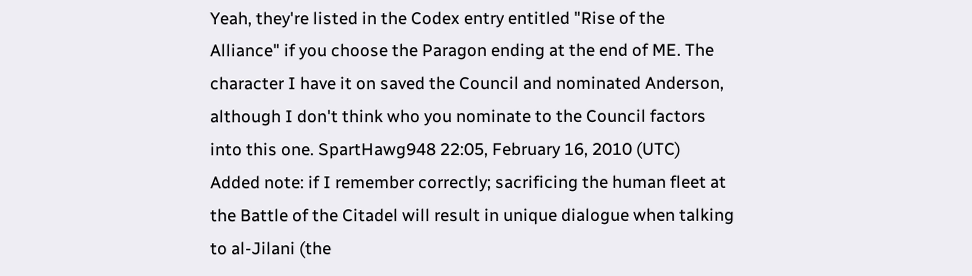Yeah, they're listed in the Codex entry entitled "Rise of the Alliance" if you choose the Paragon ending at the end of ME. The character I have it on saved the Council and nominated Anderson, although I don't think who you nominate to the Council factors into this one. SpartHawg948 22:05, February 16, 2010 (UTC)
Added note: if I remember correctly; sacrificing the human fleet at the Battle of the Citadel will result in unique dialogue when talking to al-Jilani (the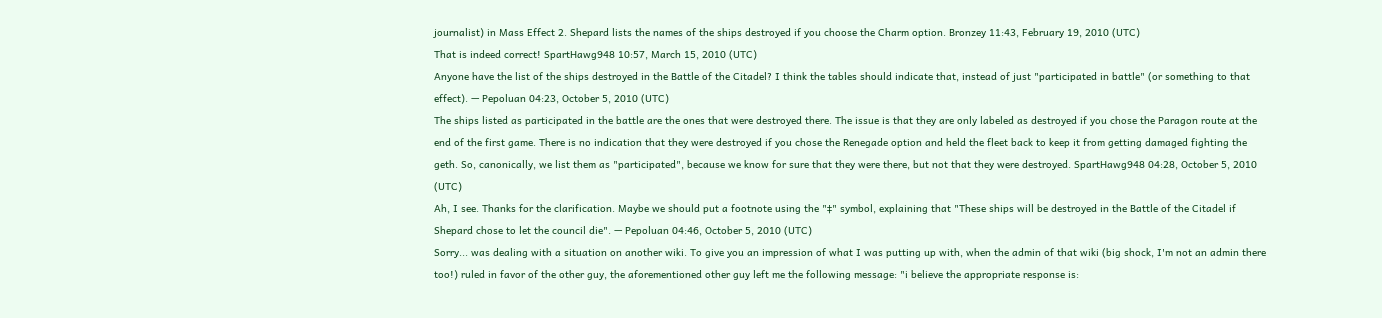journalist) in Mass Effect 2. Shepard lists the names of the ships destroyed if you choose the Charm option. Bronzey 11:43, February 19, 2010 (UTC)
That is indeed correct! SpartHawg948 10:57, March 15, 2010 (UTC)
Anyone have the list of the ships destroyed in the Battle of the Citadel? I think the tables should indicate that, instead of just "participated in battle" (or something to that effect). — Pepoluan 04:23, October 5, 2010 (UTC)
The ships listed as participated in the battle are the ones that were destroyed there. The issue is that they are only labeled as destroyed if you chose the Paragon route at the end of the first game. There is no indication that they were destroyed if you chose the Renegade option and held the fleet back to keep it from getting damaged fighting the geth. So, canonically, we list them as "participated", because we know for sure that they were there, but not that they were destroyed. SpartHawg948 04:28, October 5, 2010 (UTC)
Ah, I see. Thanks for the clarification. Maybe we should put a footnote using the "‡" symbol, explaining that "These ships will be destroyed in the Battle of the Citadel if Shepard chose to let the council die". — Pepoluan 04:46, October 5, 2010 (UTC)
Sorry... was dealing with a situation on another wiki. To give you an impression of what I was putting up with, when the admin of that wiki (big shock, I'm not an admin there too!) ruled in favor of the other guy, the aforementioned other guy left me the following message: "i believe the appropriate response is: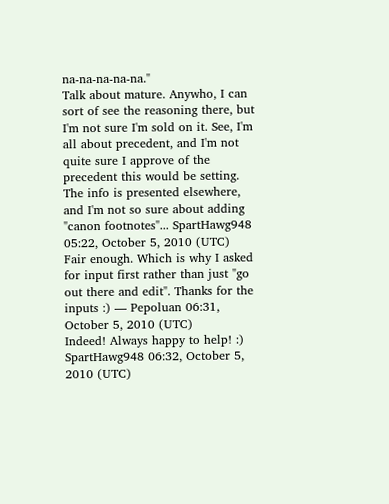na-na-na-na-na."
Talk about mature. Anywho, I can sort of see the reasoning there, but I'm not sure I'm sold on it. See, I'm all about precedent, and I'm not quite sure I approve of the precedent this would be setting. The info is presented elsewhere, and I'm not so sure about adding "canon footnotes"... SpartHawg948 05:22, October 5, 2010 (UTC)
Fair enough. Which is why I asked for input first rather than just "go out there and edit". Thanks for the inputs :) — Pepoluan 06:31, October 5, 2010 (UTC)
Indeed! Always happy to help! :) SpartHawg948 06:32, October 5, 2010 (UTC)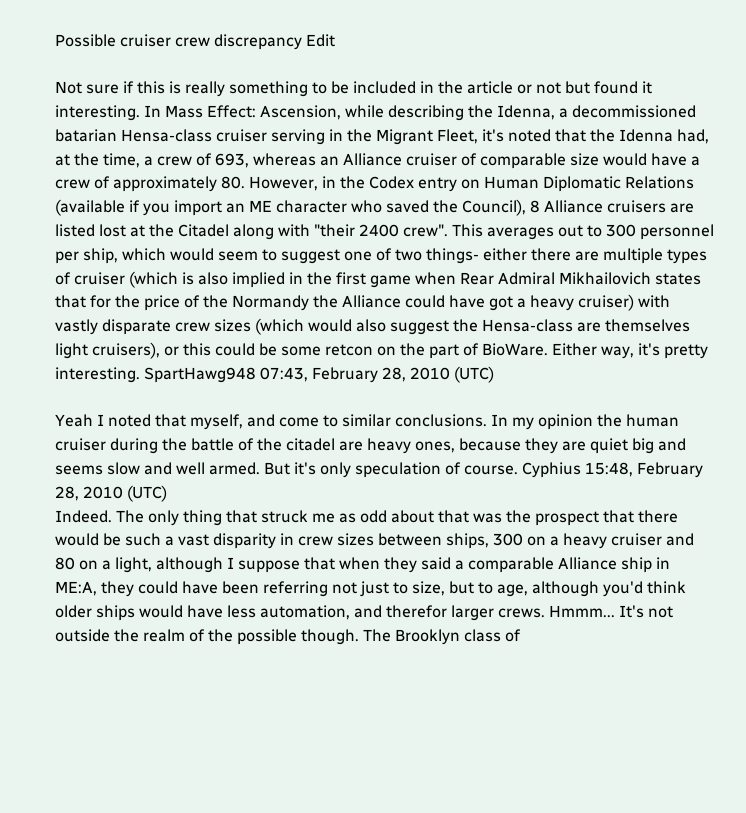Possible cruiser crew discrepancy Edit

Not sure if this is really something to be included in the article or not but found it interesting. In Mass Effect: Ascension, while describing the Idenna, a decommissioned batarian Hensa-class cruiser serving in the Migrant Fleet, it's noted that the Idenna had, at the time, a crew of 693, whereas an Alliance cruiser of comparable size would have a crew of approximately 80. However, in the Codex entry on Human Diplomatic Relations (available if you import an ME character who saved the Council), 8 Alliance cruisers are listed lost at the Citadel along with "their 2400 crew". This averages out to 300 personnel per ship, which would seem to suggest one of two things- either there are multiple types of cruiser (which is also implied in the first game when Rear Admiral Mikhailovich states that for the price of the Normandy the Alliance could have got a heavy cruiser) with vastly disparate crew sizes (which would also suggest the Hensa-class are themselves light cruisers), or this could be some retcon on the part of BioWare. Either way, it's pretty interesting. SpartHawg948 07:43, February 28, 2010 (UTC)

Yeah I noted that myself, and come to similar conclusions. In my opinion the human cruiser during the battle of the citadel are heavy ones, because they are quiet big and seems slow and well armed. But it's only speculation of course. Cyphius 15:48, February 28, 2010 (UTC)
Indeed. The only thing that struck me as odd about that was the prospect that there would be such a vast disparity in crew sizes between ships, 300 on a heavy cruiser and 80 on a light, although I suppose that when they said a comparable Alliance ship in ME:A, they could have been referring not just to size, but to age, although you'd think older ships would have less automation, and therefor larger crews. Hmmm... It's not outside the realm of the possible though. The Brooklyn class of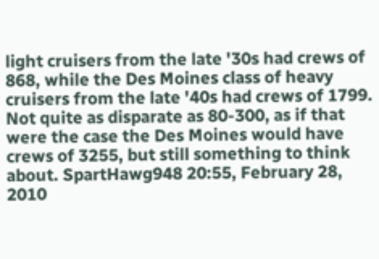light cruisers from the late '30s had crews of 868, while the Des Moines class of heavy cruisers from the late '40s had crews of 1799. Not quite as disparate as 80-300, as if that were the case the Des Moines would have crews of 3255, but still something to think about. SpartHawg948 20:55, February 28, 2010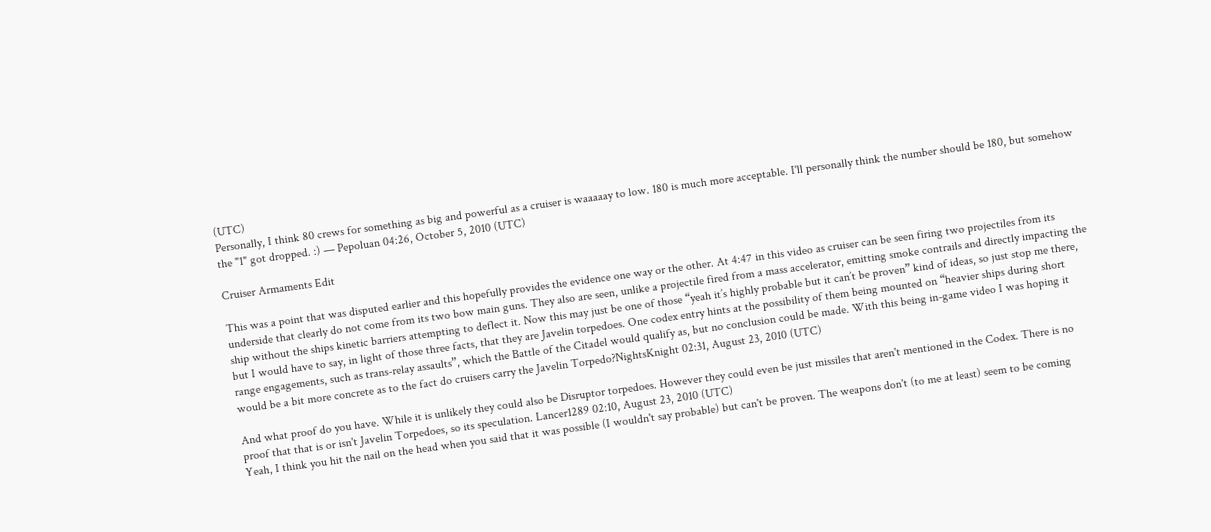(UTC)
Personally, I think 80 crews for something as big and powerful as a cruiser is waaaaay to low. 180 is much more acceptable. I'll personally think the number should be 180, but somehow the "1" got dropped. :) — Pepoluan 04:26, October 5, 2010 (UTC)

Cruiser Armaments Edit

This was a point that was disputed earlier and this hopefully provides the evidence one way or the other. At 4:47 in this video as cruiser can be seen firing two projectiles from its underside that clearly do not come from its two bow main guns. They also are seen, unlike a projectile fired from a mass accelerator, emitting smoke contrails and directly impacting the ship without the ships kinetic barriers attempting to deflect it. Now this may just be one of those “yeah it’s highly probable but it can’t be proven” kind of ideas, so just stop me there, but I would have to say, in light of those three facts, that they are Javelin torpedoes. One codex entry hints at the possibility of them being mounted on “heavier ships during short range engagements, such as trans-relay assaults”, which the Battle of the Citadel would qualify as, but no conclusion could be made. With this being in-game video I was hoping it would be a bit more concrete as to the fact do cruisers carry the Javelin Torpedo?NightsKnight 02:31, August 23, 2010 (UTC)

And what proof do you have. While it is unlikely they could also be Disruptor torpedoes. However they could even be just missiles that aren't mentioned in the Codex. There is no proof that that is or isn't Javelin Torpedoes, so its speculation. Lancer1289 02:10, August 23, 2010 (UTC)
Yeah, I think you hit the nail on the head when you said that it was possible (I wouldn't say probable) but can't be proven. The weapons don't (to me at least) seem to be coming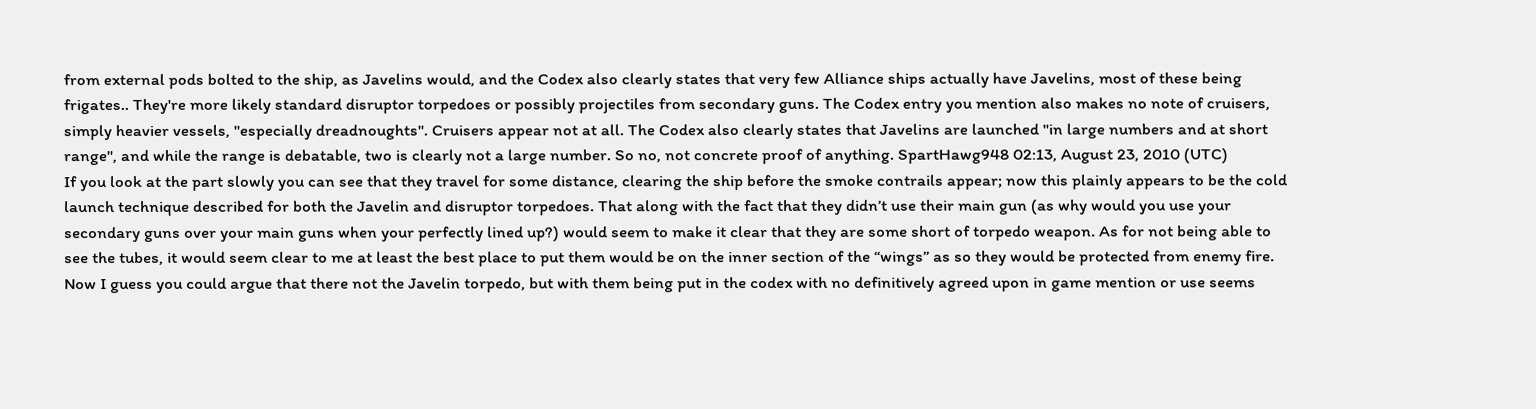from external pods bolted to the ship, as Javelins would, and the Codex also clearly states that very few Alliance ships actually have Javelins, most of these being frigates.. They're more likely standard disruptor torpedoes or possibly projectiles from secondary guns. The Codex entry you mention also makes no note of cruisers, simply heavier vessels, "especially dreadnoughts". Cruisers appear not at all. The Codex also clearly states that Javelins are launched "in large numbers and at short range", and while the range is debatable, two is clearly not a large number. So no, not concrete proof of anything. SpartHawg948 02:13, August 23, 2010 (UTC)
If you look at the part slowly you can see that they travel for some distance, clearing the ship before the smoke contrails appear; now this plainly appears to be the cold launch technique described for both the Javelin and disruptor torpedoes. That along with the fact that they didn’t use their main gun (as why would you use your secondary guns over your main guns when your perfectly lined up?) would seem to make it clear that they are some short of torpedo weapon. As for not being able to see the tubes, it would seem clear to me at least the best place to put them would be on the inner section of the “wings” as so they would be protected from enemy fire. Now I guess you could argue that there not the Javelin torpedo, but with them being put in the codex with no definitively agreed upon in game mention or use seems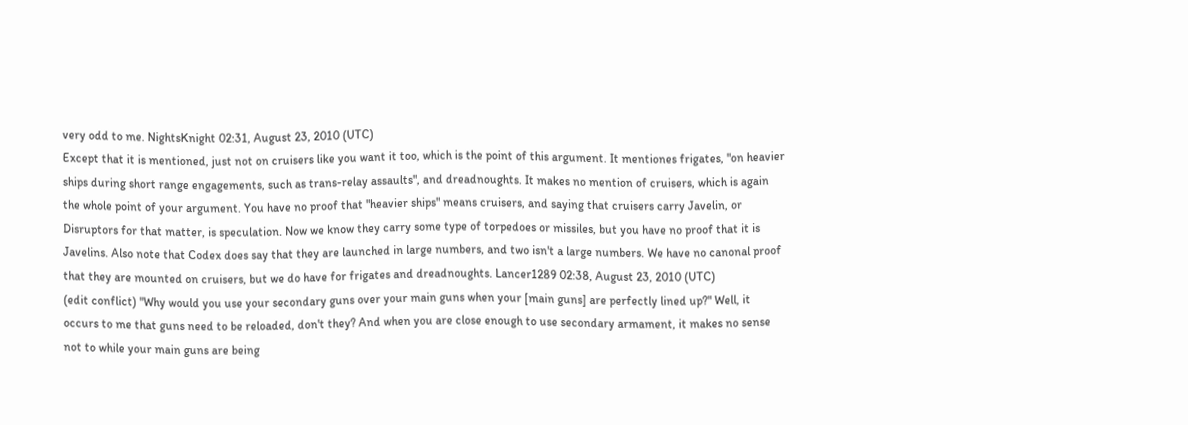very odd to me. NightsKnight 02:31, August 23, 2010 (UTC)
Except that it is mentioned, just not on cruisers like you want it too, which is the point of this argument. It mentiones frigates, "on heavier ships during short range engagements, such as trans-relay assaults", and dreadnoughts. It makes no mention of cruisers, which is again the whole point of your argument. You have no proof that "heavier ships" means cruisers, and saying that cruisers carry Javelin, or Disruptors for that matter, is speculation. Now we know they carry some type of torpedoes or missiles, but you have no proof that it is Javelins. Also note that Codex does say that they are launched in large numbers, and two isn't a large numbers. We have no canonal proof that they are mounted on cruisers, but we do have for frigates and dreadnoughts. Lancer1289 02:38, August 23, 2010 (UTC)
(edit conflict) "Why would you use your secondary guns over your main guns when your [main guns] are perfectly lined up?" Well, it occurs to me that guns need to be reloaded, don't they? And when you are close enough to use secondary armament, it makes no sense not to while your main guns are being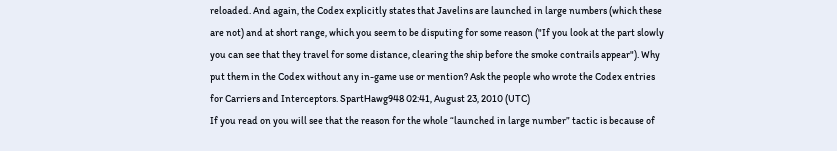reloaded. And again, the Codex explicitly states that Javelins are launched in large numbers (which these are not) and at short range, which you seem to be disputing for some reason ("If you look at the part slowly you can see that they travel for some distance, clearing the ship before the smoke contrails appear"). Why put them in the Codex without any in-game use or mention? Ask the people who wrote the Codex entries for Carriers and Interceptors. SpartHawg948 02:41, August 23, 2010 (UTC)
If you read on you will see that the reason for the whole “launched in large number” tactic is because of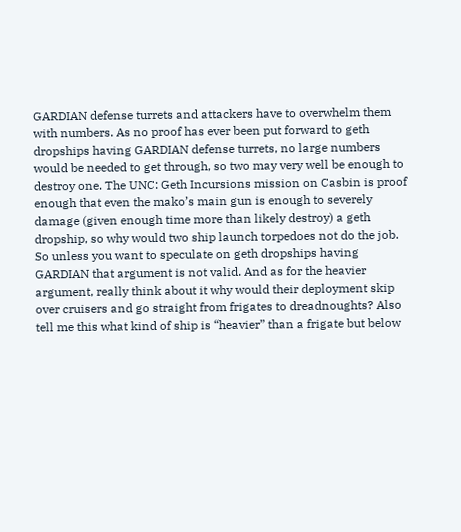GARDIAN defense turrets and attackers have to overwhelm them with numbers. As no proof has ever been put forward to geth dropships having GARDIAN defense turrets, no large numbers would be needed to get through, so two may very well be enough to destroy one. The UNC: Geth Incursions mission on Casbin is proof enough that even the mako’s main gun is enough to severely damage (given enough time more than likely destroy) a geth dropship, so why would two ship launch torpedoes not do the job. So unless you want to speculate on geth dropships having GARDIAN that argument is not valid. And as for the heavier argument, really think about it why would their deployment skip over cruisers and go straight from frigates to dreadnoughts? Also tell me this what kind of ship is “heavier” than a frigate but below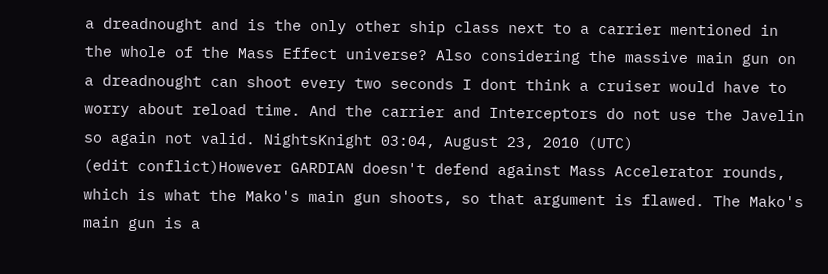a dreadnought and is the only other ship class next to a carrier mentioned in the whole of the Mass Effect universe? Also considering the massive main gun on a dreadnought can shoot every two seconds I dont think a cruiser would have to worry about reload time. And the carrier and Interceptors do not use the Javelin so again not valid. NightsKnight 03:04, August 23, 2010 (UTC)
(edit conflict)However GARDIAN doesn't defend against Mass Accelerator rounds, which is what the Mako's main gun shoots, so that argument is flawed. The Mako's main gun is a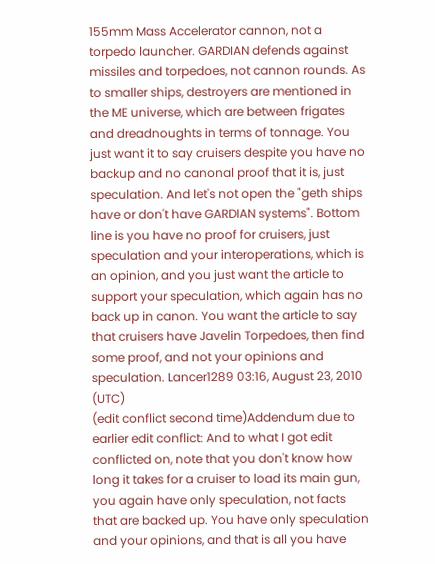155mm Mass Accelerator cannon, not a torpedo launcher. GARDIAN defends against missiles and torpedoes, not cannon rounds. As to smaller ships, destroyers are mentioned in the ME universe, which are between frigates and dreadnoughts in terms of tonnage. You just want it to say cruisers despite you have no backup and no canonal proof that it is, just speculation. And let's not open the "geth ships have or don't have GARDIAN systems". Bottom line is you have no proof for cruisers, just speculation and your interoperations, which is an opinion, and you just want the article to support your speculation, which again has no back up in canon. You want the article to say that cruisers have Javelin Torpedoes, then find some proof, and not your opinions and speculation. Lancer1289 03:16, August 23, 2010 (UTC)
(edit conflict second time)Addendum due to earlier edit conflict: And to what I got edit conflicted on, note that you don't know how long it takes for a cruiser to load its main gun, you again have only speculation, not facts that are backed up. You have only speculation and your opinions, and that is all you have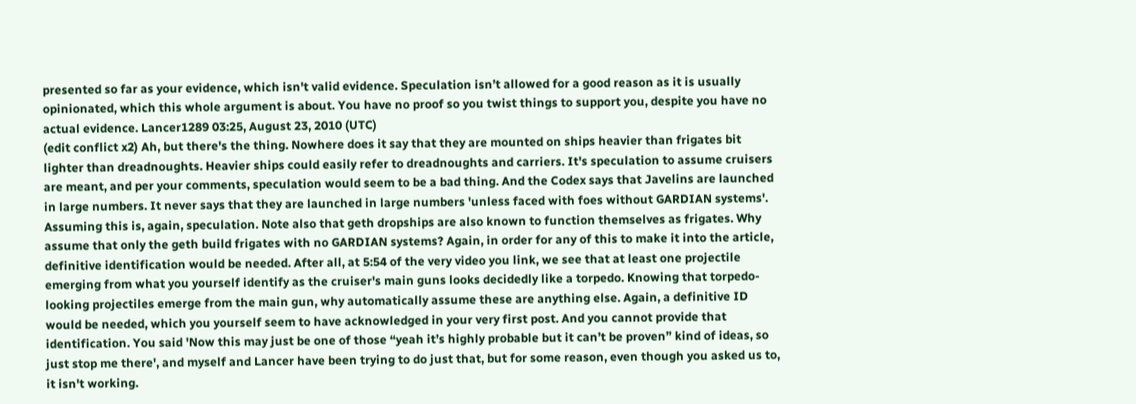presented so far as your evidence, which isn't valid evidence. Speculation isn’t allowed for a good reason as it is usually opinionated, which this whole argument is about. You have no proof so you twist things to support you, despite you have no actual evidence. Lancer1289 03:25, August 23, 2010 (UTC)
(edit conflict x2) Ah, but there's the thing. Nowhere does it say that they are mounted on ships heavier than frigates bit lighter than dreadnoughts. Heavier ships could easily refer to dreadnoughts and carriers. It's speculation to assume cruisers are meant, and per your comments, speculation would seem to be a bad thing. And the Codex says that Javelins are launched in large numbers. It never says that they are launched in large numbers 'unless faced with foes without GARDIAN systems'. Assuming this is, again, speculation. Note also that geth dropships are also known to function themselves as frigates. Why assume that only the geth build frigates with no GARDIAN systems? Again, in order for any of this to make it into the article, definitive identification would be needed. After all, at 5:54 of the very video you link, we see that at least one projectile emerging from what you yourself identify as the cruiser's main guns looks decidedly like a torpedo. Knowing that torpedo-looking projectiles emerge from the main gun, why automatically assume these are anything else. Again, a definitive ID would be needed, which you yourself seem to have acknowledged in your very first post. And you cannot provide that identification. You said 'Now this may just be one of those “yeah it’s highly probable but it can’t be proven” kind of ideas, so just stop me there', and myself and Lancer have been trying to do just that, but for some reason, even though you asked us to, it isn't working.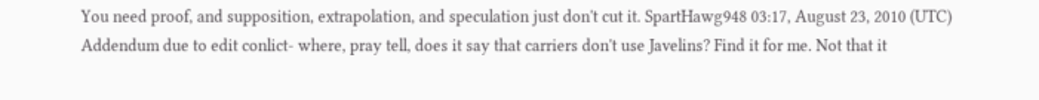You need proof, and supposition, extrapolation, and speculation just don't cut it. SpartHawg948 03:17, August 23, 2010 (UTC)
Addendum due to edit conlict- where, pray tell, does it say that carriers don't use Javelins? Find it for me. Not that it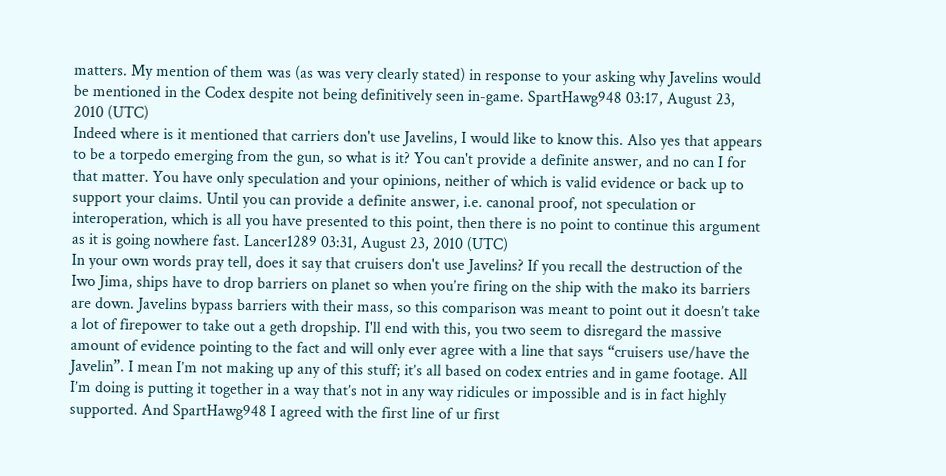matters. My mention of them was (as was very clearly stated) in response to your asking why Javelins would be mentioned in the Codex despite not being definitively seen in-game. SpartHawg948 03:17, August 23, 2010 (UTC)
Indeed where is it mentioned that carriers don't use Javelins, I would like to know this. Also yes that appears to be a torpedo emerging from the gun, so what is it? You can't provide a definite answer, and no can I for that matter. You have only speculation and your opinions, neither of which is valid evidence or back up to support your claims. Until you can provide a definite answer, i.e. canonal proof, not speculation or interoperation, which is all you have presented to this point, then there is no point to continue this argument as it is going nowhere fast. Lancer1289 03:31, August 23, 2010 (UTC)
In your own words pray tell, does it say that cruisers don't use Javelins? If you recall the destruction of the Iwo Jima, ships have to drop barriers on planet so when you’re firing on the ship with the mako its barriers are down. Javelins bypass barriers with their mass, so this comparison was meant to point out it doesn’t take a lot of firepower to take out a geth dropship. I'll end with this, you two seem to disregard the massive amount of evidence pointing to the fact and will only ever agree with a line that says “cruisers use/have the Javelin”. I mean I’m not making up any of this stuff; it’s all based on codex entries and in game footage. All I’m doing is putting it together in a way that’s not in any way ridicules or impossible and is in fact highly supported. And SpartHawg948 I agreed with the first line of ur first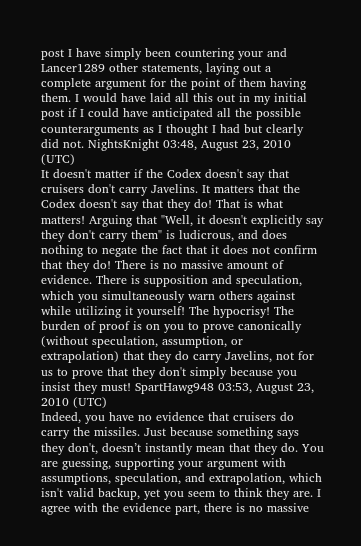post I have simply been countering your and Lancer1289 other statements, laying out a complete argument for the point of them having them. I would have laid all this out in my initial post if I could have anticipated all the possible counterarguments as I thought I had but clearly did not. NightsKnight 03:48, August 23, 2010 (UTC)
It doesn't matter if the Codex doesn't say that cruisers don't carry Javelins. It matters that the Codex doesn't say that they do! That is what matters! Arguing that "Well, it doesn't explicitly say they don't carry them" is ludicrous, and does nothing to negate the fact that it does not confirm that they do! There is no massive amount of evidence. There is supposition and speculation, which you simultaneously warn others against while utilizing it yourself! The hypocrisy! The burden of proof is on you to prove canonically (without speculation, assumption, or extrapolation) that they do carry Javelins, not for us to prove that they don't simply because you insist they must! SpartHawg948 03:53, August 23, 2010 (UTC)
Indeed, you have no evidence that cruisers do carry the missiles. Just because something says they don't, doesn’t instantly mean that they do. You are guessing, supporting your argument with assumptions, speculation, and extrapolation, which isn't valid backup, yet you seem to think they are. I agree with the evidence part, there is no massive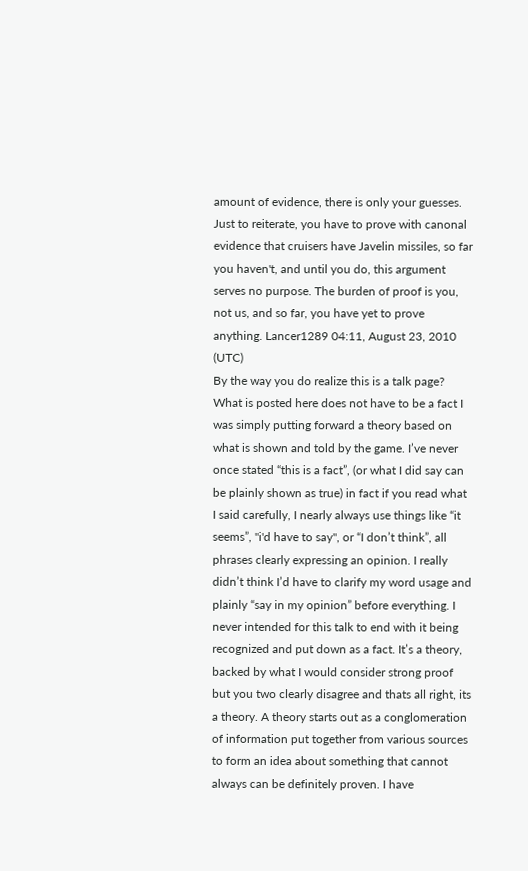amount of evidence, there is only your guesses. Just to reiterate, you have to prove with canonal evidence that cruisers have Javelin missiles, so far you haven't, and until you do, this argument serves no purpose. The burden of proof is you, not us, and so far, you have yet to prove anything. Lancer1289 04:11, August 23, 2010 (UTC)
By the way you do realize this is a talk page? What is posted here does not have to be a fact I was simply putting forward a theory based on what is shown and told by the game. I’ve never once stated “this is a fact”, (or what I did say can be plainly shown as true) in fact if you read what I said carefully, I nearly always use things like “it seems”, "i'd have to say", or “I don’t think”, all phrases clearly expressing an opinion. I really didn’t think I’d have to clarify my word usage and plainly “say in my opinion” before everything. I never intended for this talk to end with it being recognized and put down as a fact. It’s a theory, backed by what I would consider strong proof but you two clearly disagree and thats all right, its a theory. A theory starts out as a conglomeration of information put together from various sources to form an idea about something that cannot always can be definitely proven. I have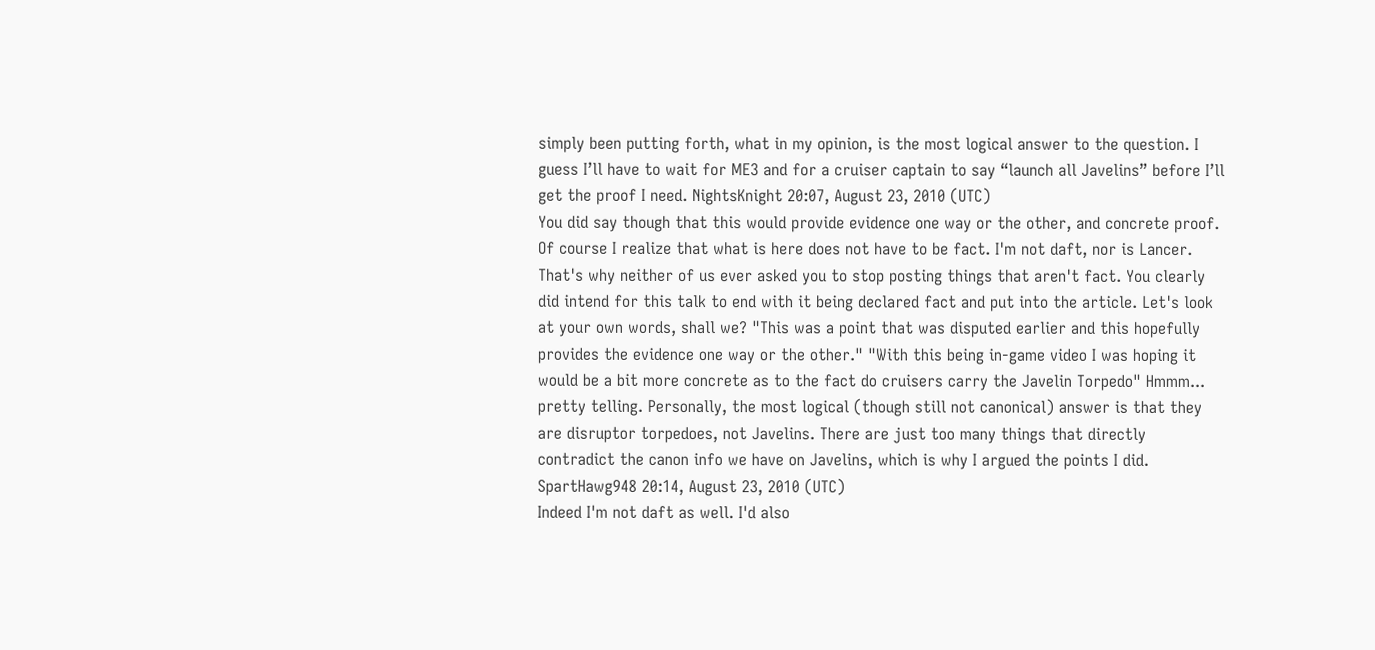simply been putting forth, what in my opinion, is the most logical answer to the question. I guess I’ll have to wait for ME3 and for a cruiser captain to say “launch all Javelins” before I’ll get the proof I need. NightsKnight 20:07, August 23, 2010 (UTC)
You did say though that this would provide evidence one way or the other, and concrete proof. Of course I realize that what is here does not have to be fact. I'm not daft, nor is Lancer. That's why neither of us ever asked you to stop posting things that aren't fact. You clearly did intend for this talk to end with it being declared fact and put into the article. Let's look at your own words, shall we? "This was a point that was disputed earlier and this hopefully provides the evidence one way or the other." "With this being in-game video I was hoping it would be a bit more concrete as to the fact do cruisers carry the Javelin Torpedo" Hmmm... pretty telling. Personally, the most logical (though still not canonical) answer is that they are disruptor torpedoes, not Javelins. There are just too many things that directly contradict the canon info we have on Javelins, which is why I argued the points I did. SpartHawg948 20:14, August 23, 2010 (UTC)
Indeed I'm not daft as well. I'd also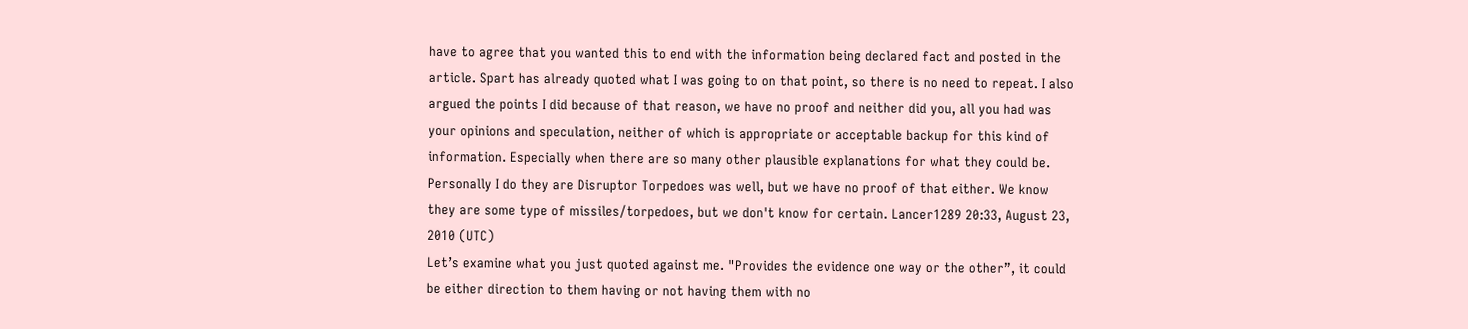have to agree that you wanted this to end with the information being declared fact and posted in the article. Spart has already quoted what I was going to on that point, so there is no need to repeat. I also argued the points I did because of that reason, we have no proof and neither did you, all you had was your opinions and speculation, neither of which is appropriate or acceptable backup for this kind of information. Especially when there are so many other plausible explanations for what they could be. Personally I do they are Disruptor Torpedoes was well, but we have no proof of that either. We know they are some type of missiles/torpedoes, but we don't know for certain. Lancer1289 20:33, August 23, 2010 (UTC)
Let’s examine what you just quoted against me. "Provides the evidence one way or the other”, it could be either direction to them having or not having them with no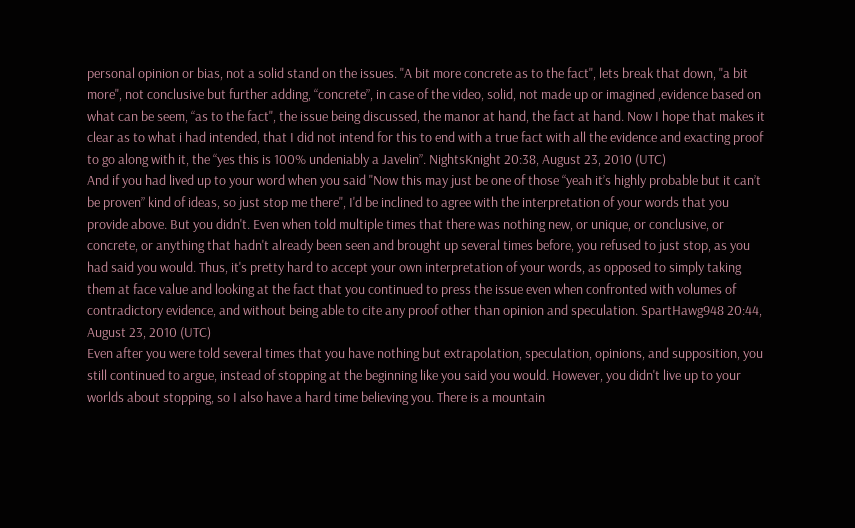personal opinion or bias, not a solid stand on the issues. "A bit more concrete as to the fact", lets break that down, "a bit more", not conclusive but further adding, “concrete”, in case of the video, solid, not made up or imagined ,evidence based on what can be seem, “as to the fact", the issue being discussed, the manor at hand, the fact at hand. Now I hope that makes it clear as to what i had intended, that I did not intend for this to end with a true fact with all the evidence and exacting proof to go along with it, the “yes this is 100% undeniably a Javelin”. NightsKnight 20:38, August 23, 2010 (UTC)
And if you had lived up to your word when you said "Now this may just be one of those “yeah it’s highly probable but it can’t be proven” kind of ideas, so just stop me there", I'd be inclined to agree with the interpretation of your words that you provide above. But you didn't. Even when told multiple times that there was nothing new, or unique, or conclusive, or concrete, or anything that hadn't already been seen and brought up several times before, you refused to just stop, as you had said you would. Thus, it's pretty hard to accept your own interpretation of your words, as opposed to simply taking them at face value and looking at the fact that you continued to press the issue even when confronted with volumes of contradictory evidence, and without being able to cite any proof other than opinion and speculation. SpartHawg948 20:44, August 23, 2010 (UTC)
Even after you were told several times that you have nothing but extrapolation, speculation, opinions, and supposition, you still continued to argue, instead of stopping at the beginning like you said you would. However, you didn't live up to your worlds about stopping, so I also have a hard time believing you. There is a mountain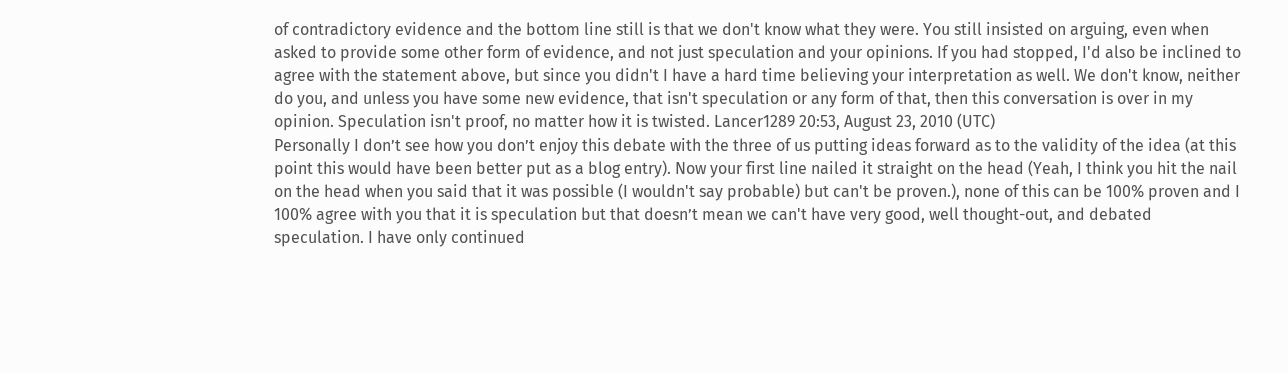of contradictory evidence and the bottom line still is that we don't know what they were. You still insisted on arguing, even when asked to provide some other form of evidence, and not just speculation and your opinions. If you had stopped, I'd also be inclined to agree with the statement above, but since you didn't I have a hard time believing your interpretation as well. We don't know, neither do you, and unless you have some new evidence, that isn't speculation or any form of that, then this conversation is over in my opinion. Speculation isn't proof, no matter how it is twisted. Lancer1289 20:53, August 23, 2010 (UTC)
Personally I don’t see how you don’t enjoy this debate with the three of us putting ideas forward as to the validity of the idea (at this point this would have been better put as a blog entry). Now your first line nailed it straight on the head (Yeah, I think you hit the nail on the head when you said that it was possible (I wouldn't say probable) but can't be proven.), none of this can be 100% proven and I 100% agree with you that it is speculation but that doesn’t mean we can't have very good, well thought-out, and debated speculation. I have only continued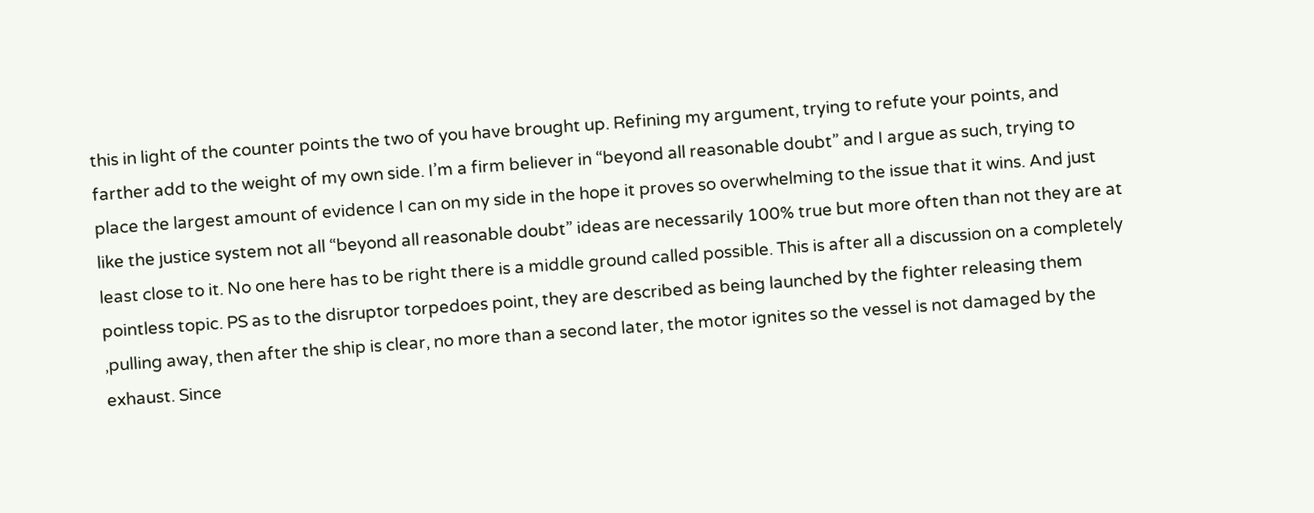this in light of the counter points the two of you have brought up. Refining my argument, trying to refute your points, and farther add to the weight of my own side. I’m a firm believer in “beyond all reasonable doubt” and I argue as such, trying to place the largest amount of evidence I can on my side in the hope it proves so overwhelming to the issue that it wins. And just like the justice system not all “beyond all reasonable doubt” ideas are necessarily 100% true but more often than not they are at least close to it. No one here has to be right there is a middle ground called possible. This is after all a discussion on a completely pointless topic. PS as to the disruptor torpedoes point, they are described as being launched by the fighter releasing them ,pulling away, then after the ship is clear, no more than a second later, the motor ignites so the vessel is not damaged by the exhaust. Since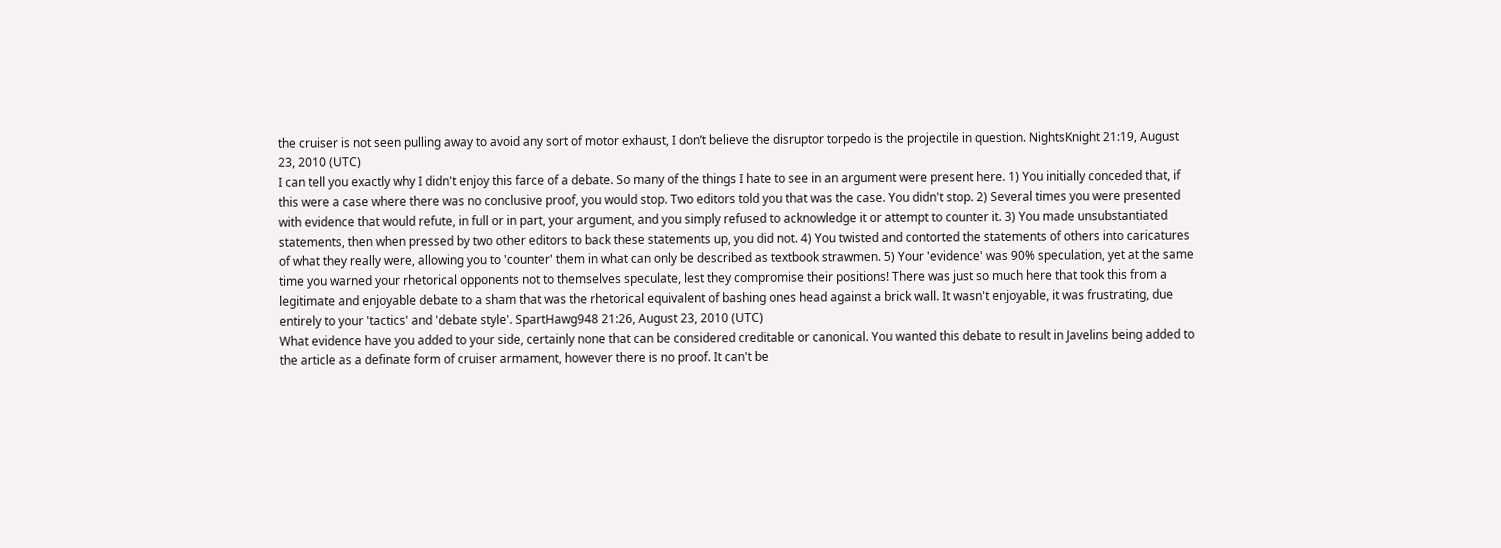the cruiser is not seen pulling away to avoid any sort of motor exhaust, I don’t believe the disruptor torpedo is the projectile in question. NightsKnight 21:19, August 23, 2010 (UTC)
I can tell you exactly why I didn't enjoy this farce of a debate. So many of the things I hate to see in an argument were present here. 1) You initially conceded that, if this were a case where there was no conclusive proof, you would stop. Two editors told you that was the case. You didn't stop. 2) Several times you were presented with evidence that would refute, in full or in part, your argument, and you simply refused to acknowledge it or attempt to counter it. 3) You made unsubstantiated statements, then when pressed by two other editors to back these statements up, you did not. 4) You twisted and contorted the statements of others into caricatures of what they really were, allowing you to 'counter' them in what can only be described as textbook strawmen. 5) Your 'evidence' was 90% speculation, yet at the same time you warned your rhetorical opponents not to themselves speculate, lest they compromise their positions! There was just so much here that took this from a legitimate and enjoyable debate to a sham that was the rhetorical equivalent of bashing ones head against a brick wall. It wasn't enjoyable, it was frustrating, due entirely to your 'tactics' and 'debate style'. SpartHawg948 21:26, August 23, 2010 (UTC)
What evidence have you added to your side, certainly none that can be considered creditable or canonical. You wanted this debate to result in Javelins being added to the article as a definate form of cruiser armament, however there is no proof. It can't be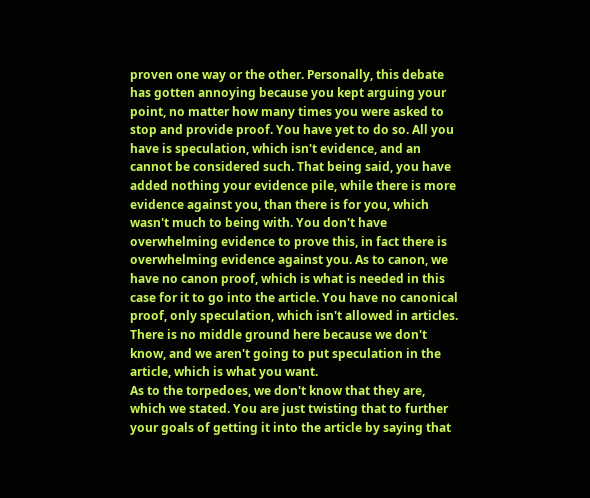proven one way or the other. Personally, this debate has gotten annoying because you kept arguing your point, no matter how many times you were asked to stop and provide proof. You have yet to do so. All you have is speculation, which isn't evidence, and an cannot be considered such. That being said, you have added nothing your evidence pile, while there is more evidence against you, than there is for you, which wasn't much to being with. You don't have overwhelming evidence to prove this, in fact there is overwhelming evidence against you. As to canon, we have no canon proof, which is what is needed in this case for it to go into the article. You have no canonical proof, only speculation, which isn't allowed in articles. There is no middle ground here because we don't know, and we aren't going to put speculation in the article, which is what you want.
As to the torpedoes, we don't know that they are, which we stated. You are just twisting that to further your goals of getting it into the article by saying that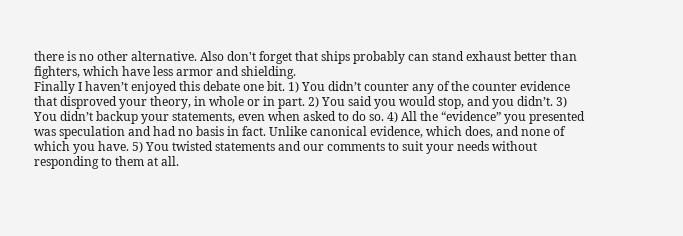there is no other alternative. Also don't forget that ships probably can stand exhaust better than fighters, which have less armor and shielding.
Finally I haven’t enjoyed this debate one bit. 1) You didn’t counter any of the counter evidence that disproved your theory, in whole or in part. 2) You said you would stop, and you didn’t. 3) You didn’t backup your statements, even when asked to do so. 4) All the “evidence” you presented was speculation and had no basis in fact. Unlike canonical evidence, which does, and none of which you have. 5) You twisted statements and our comments to suit your needs without responding to them at all.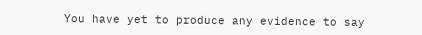You have yet to produce any evidence to say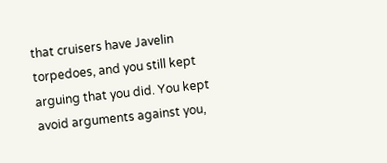that cruisers have Javelin torpedoes, and you still kept arguing that you did. You kept avoid arguments against you,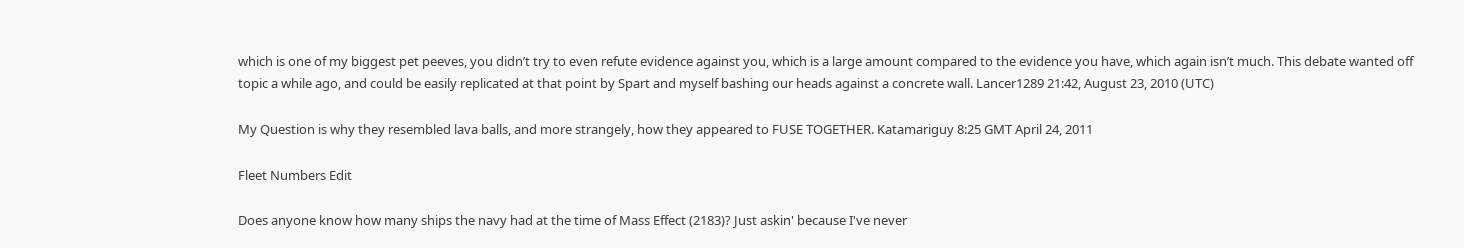which is one of my biggest pet peeves, you didn’t try to even refute evidence against you, which is a large amount compared to the evidence you have, which again isn’t much. This debate wanted off topic a while ago, and could be easily replicated at that point by Spart and myself bashing our heads against a concrete wall. Lancer1289 21:42, August 23, 2010 (UTC)

My Question is why they resembled lava balls, and more strangely, how they appeared to FUSE TOGETHER. Katamariguy 8:25 GMT April 24, 2011

Fleet Numbers Edit

Does anyone know how many ships the navy had at the time of Mass Effect (2183)? Just askin' because I've never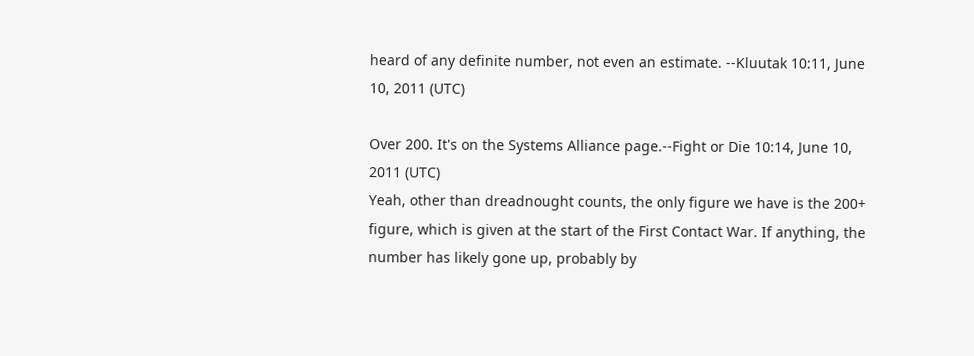heard of any definite number, not even an estimate. --Kluutak 10:11, June 10, 2011 (UTC)

Over 200. It's on the Systems Alliance page.--Fight or Die 10:14, June 10, 2011 (UTC)
Yeah, other than dreadnought counts, the only figure we have is the 200+ figure, which is given at the start of the First Contact War. If anything, the number has likely gone up, probably by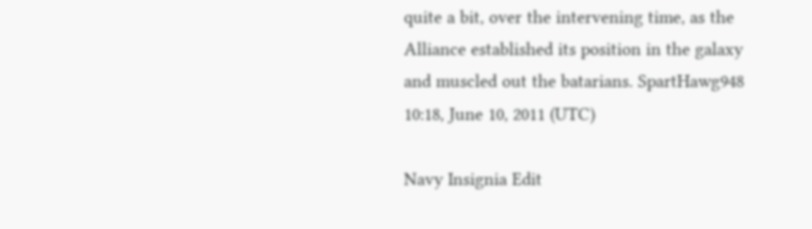quite a bit, over the intervening time, as the Alliance established its position in the galaxy and muscled out the batarians. SpartHawg948 10:18, June 10, 2011 (UTC)

Navy Insignia Edit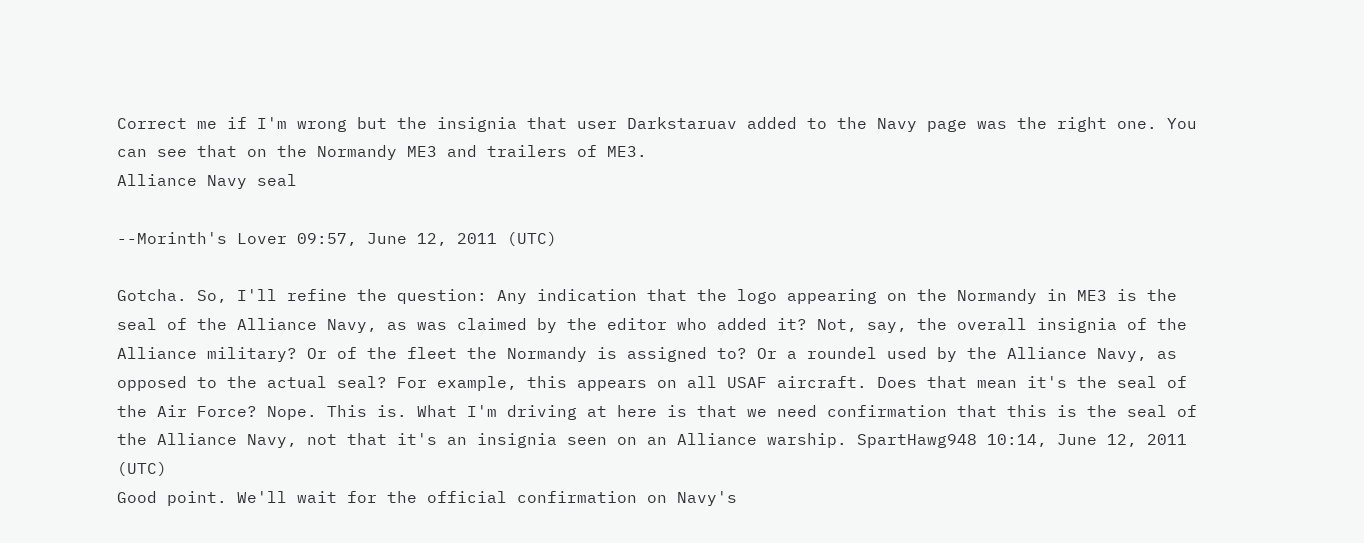Correct me if I'm wrong but the insignia that user Darkstaruav added to the Navy page was the right one. You can see that on the Normandy ME3 and trailers of ME3.
Alliance Navy seal

--Morinth's Lover 09:57, June 12, 2011 (UTC)

Gotcha. So, I'll refine the question: Any indication that the logo appearing on the Normandy in ME3 is the seal of the Alliance Navy, as was claimed by the editor who added it? Not, say, the overall insignia of the Alliance military? Or of the fleet the Normandy is assigned to? Or a roundel used by the Alliance Navy, as opposed to the actual seal? For example, this appears on all USAF aircraft. Does that mean it's the seal of the Air Force? Nope. This is. What I'm driving at here is that we need confirmation that this is the seal of the Alliance Navy, not that it's an insignia seen on an Alliance warship. SpartHawg948 10:14, June 12, 2011 (UTC)
Good point. We'll wait for the official confirmation on Navy's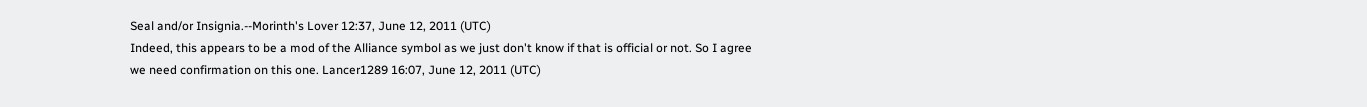Seal and/or Insignia.--Morinth's Lover 12:37, June 12, 2011 (UTC)
Indeed, this appears to be a mod of the Alliance symbol as we just don't know if that is official or not. So I agree we need confirmation on this one. Lancer1289 16:07, June 12, 2011 (UTC)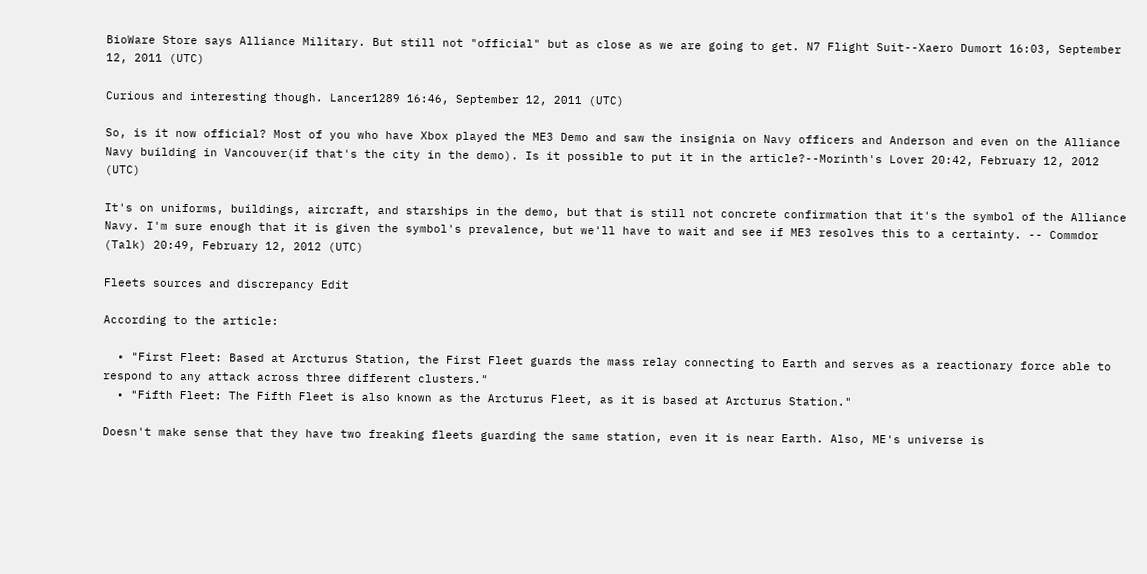BioWare Store says Alliance Military. But still not "official" but as close as we are going to get. N7 Flight Suit--Xaero Dumort 16:03, September 12, 2011 (UTC)

Curious and interesting though. Lancer1289 16:46, September 12, 2011 (UTC)

So, is it now official? Most of you who have Xbox played the ME3 Demo and saw the insignia on Navy officers and Anderson and even on the Alliance Navy building in Vancouver(if that's the city in the demo). Is it possible to put it in the article?--Morinth's Lover 20:42, February 12, 2012 (UTC)

It's on uniforms, buildings, aircraft, and starships in the demo, but that is still not concrete confirmation that it's the symbol of the Alliance Navy. I'm sure enough that it is given the symbol's prevalence, but we'll have to wait and see if ME3 resolves this to a certainty. -- Commdor (Talk) 20:49, February 12, 2012 (UTC)

Fleets sources and discrepancy Edit

According to the article:

  • "First Fleet: Based at Arcturus Station, the First Fleet guards the mass relay connecting to Earth and serves as a reactionary force able to respond to any attack across three different clusters."
  • "Fifth Fleet: The Fifth Fleet is also known as the Arcturus Fleet, as it is based at Arcturus Station."

Doesn't make sense that they have two freaking fleets guarding the same station, even it is near Earth. Also, ME's universe is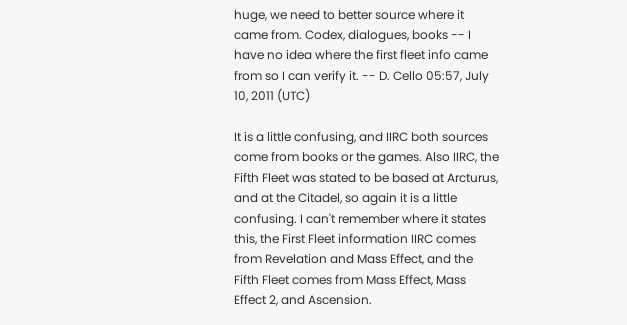huge, we need to better source where it came from. Codex, dialogues, books -- I have no idea where the first fleet info came from so I can verify it. -- D. Cello 05:57, July 10, 2011 (UTC)

It is a little confusing, and IIRC both sources come from books or the games. Also IIRC, the Fifth Fleet was stated to be based at Arcturus, and at the Citadel, so again it is a little confusing. I can't remember where it states this, the First Fleet information IIRC comes from Revelation and Mass Effect, and the Fifth Fleet comes from Mass Effect, Mass Effect 2, and Ascension.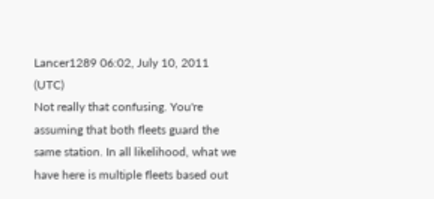Lancer1289 06:02, July 10, 2011 (UTC)
Not really that confusing. You're assuming that both fleets guard the same station. In all likelihood, what we have here is multiple fleets based out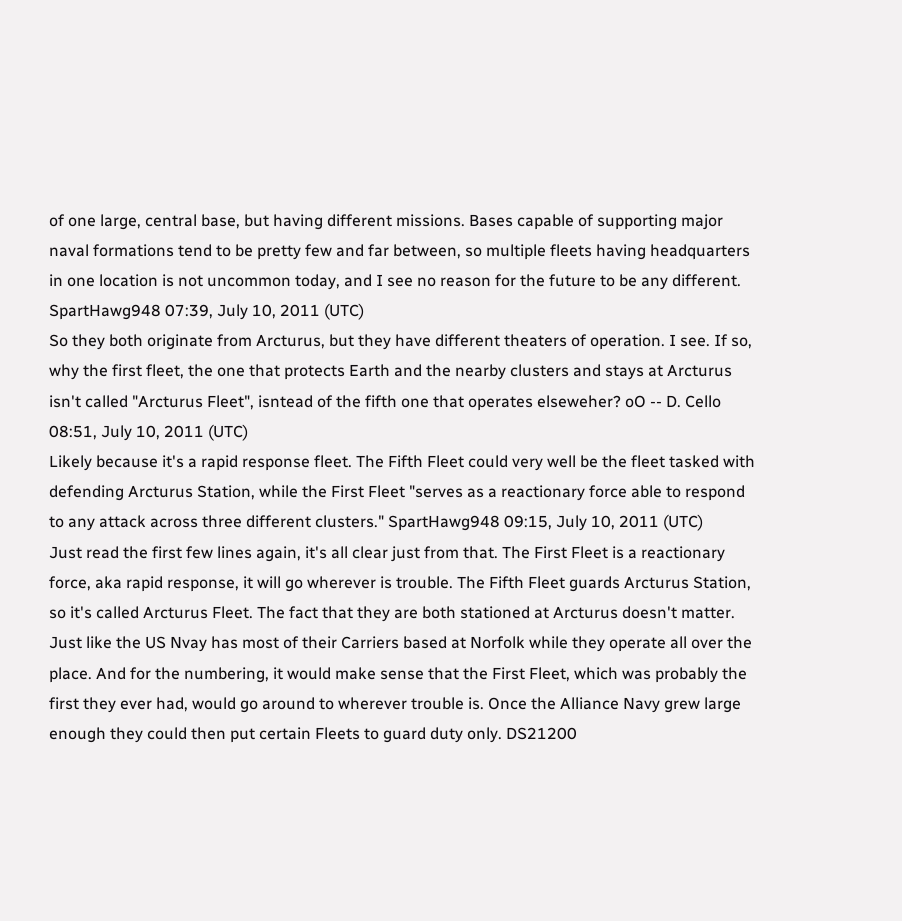of one large, central base, but having different missions. Bases capable of supporting major naval formations tend to be pretty few and far between, so multiple fleets having headquarters in one location is not uncommon today, and I see no reason for the future to be any different. SpartHawg948 07:39, July 10, 2011 (UTC)
So they both originate from Arcturus, but they have different theaters of operation. I see. If so, why the first fleet, the one that protects Earth and the nearby clusters and stays at Arcturus isn't called "Arcturus Fleet", isntead of the fifth one that operates elseweher? oO -- D. Cello 08:51, July 10, 2011 (UTC)
Likely because it's a rapid response fleet. The Fifth Fleet could very well be the fleet tasked with defending Arcturus Station, while the First Fleet "serves as a reactionary force able to respond to any attack across three different clusters." SpartHawg948 09:15, July 10, 2011 (UTC)
Just read the first few lines again, it's all clear just from that. The First Fleet is a reactionary force, aka rapid response, it will go wherever is trouble. The Fifth Fleet guards Arcturus Station, so it's called Arcturus Fleet. The fact that they are both stationed at Arcturus doesn't matter. Just like the US Nvay has most of their Carriers based at Norfolk while they operate all over the place. And for the numbering, it would make sense that the First Fleet, which was probably the first they ever had, would go around to wherever trouble is. Once the Alliance Navy grew large enough they could then put certain Fleets to guard duty only. DS21200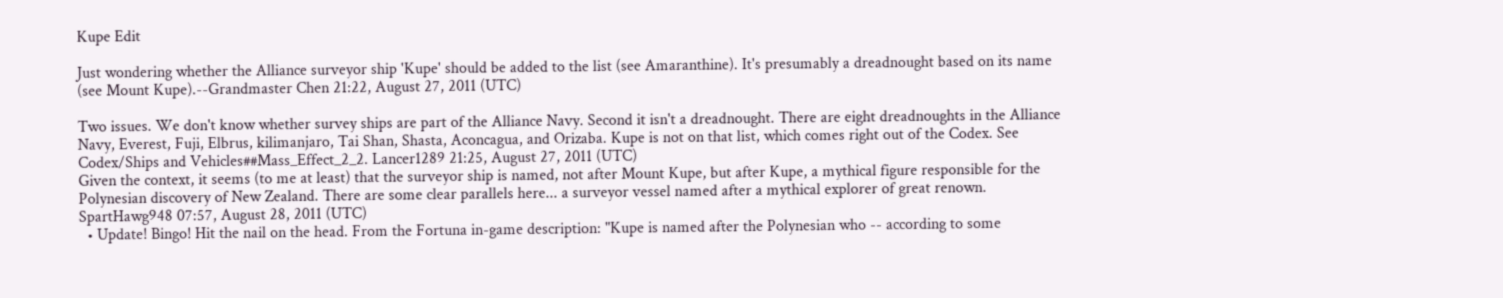Kupe Edit

Just wondering whether the Alliance surveyor ship 'Kupe' should be added to the list (see Amaranthine). It's presumably a dreadnought based on its name (see Mount Kupe).--Grandmaster Chen 21:22, August 27, 2011 (UTC)

Two issues. We don't know whether survey ships are part of the Alliance Navy. Second it isn't a dreadnought. There are eight dreadnoughts in the Alliance Navy, Everest, Fuji, Elbrus, kilimanjaro, Tai Shan, Shasta, Aconcagua, and Orizaba. Kupe is not on that list, which comes right out of the Codex. See Codex/Ships and Vehicles##Mass_Effect_2_2. Lancer1289 21:25, August 27, 2011 (UTC)
Given the context, it seems (to me at least) that the surveyor ship is named, not after Mount Kupe, but after Kupe, a mythical figure responsible for the Polynesian discovery of New Zealand. There are some clear parallels here... a surveyor vessel named after a mythical explorer of great renown. SpartHawg948 07:57, August 28, 2011 (UTC)
  • Update! Bingo! Hit the nail on the head. From the Fortuna in-game description: "Kupe is named after the Polynesian who -- according to some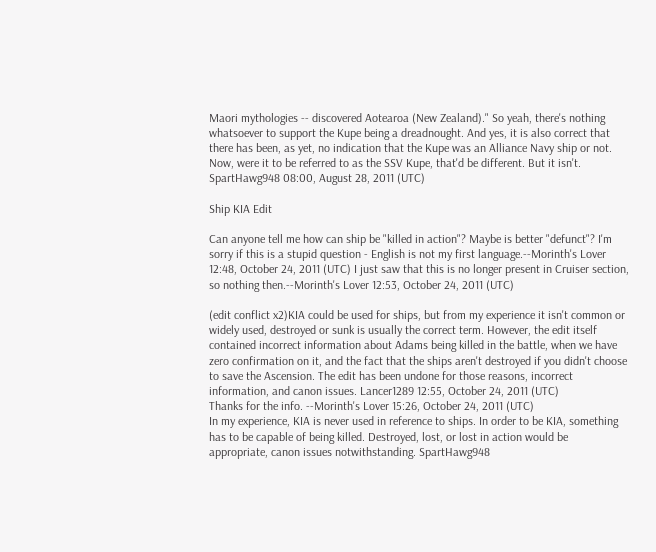Maori mythologies -- discovered Aotearoa (New Zealand)." So yeah, there's nothing whatsoever to support the Kupe being a dreadnought. And yes, it is also correct that there has been, as yet, no indication that the Kupe was an Alliance Navy ship or not. Now, were it to be referred to as the SSV Kupe, that'd be different. But it isn't. SpartHawg948 08:00, August 28, 2011 (UTC)

Ship KIA Edit

Can anyone tell me how can ship be "killed in action"? Maybe is better "defunct"? I'm sorry if this is a stupid question - English is not my first language.--Morinth's Lover 12:48, October 24, 2011 (UTC) I just saw that this is no longer present in Cruiser section, so nothing then.--Morinth's Lover 12:53, October 24, 2011 (UTC)

(edit conflict x2)KIA could be used for ships, but from my experience it isn't common or widely used, destroyed or sunk is usually the correct term. However, the edit itself contained incorrect information about Adams being killed in the battle, when we have zero confirmation on it, and the fact that the ships aren't destroyed if you didn't choose to save the Ascension. The edit has been undone for those reasons, incorrect information, and canon issues. Lancer1289 12:55, October 24, 2011 (UTC)
Thanks for the info. --Morinth's Lover 15:26, October 24, 2011 (UTC)
In my experience, KIA is never used in reference to ships. In order to be KIA, something has to be capable of being killed. Destroyed, lost, or lost in action would be appropriate, canon issues notwithstanding. SpartHawg948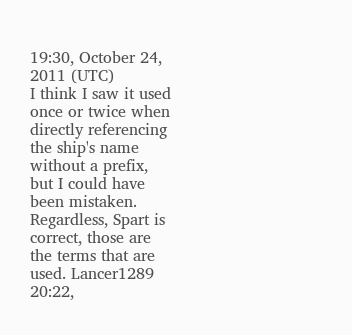19:30, October 24, 2011 (UTC)
I think I saw it used once or twice when directly referencing the ship's name without a prefix, but I could have been mistaken. Regardless, Spart is correct, those are the terms that are used. Lancer1289 20:22,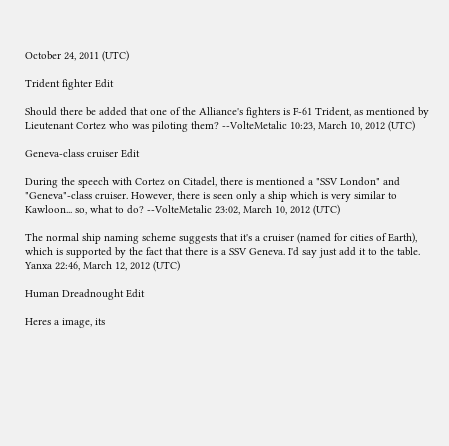October 24, 2011 (UTC)

Trident fighter Edit

Should there be added that one of the Alliance's fighters is F-61 Trident, as mentioned by Lieutenant Cortez who was piloting them? --VolteMetalic 10:23, March 10, 2012 (UTC)

Geneva-class cruiser Edit

During the speech with Cortez on Citadel, there is mentioned a "SSV London" and "Geneva"-class cruiser. However, there is seen only a ship which is very similar to Kawloon... so, what to do? --VolteMetalic 23:02, March 10, 2012 (UTC)

The normal ship naming scheme suggests that it's a cruiser (named for cities of Earth), which is supported by the fact that there is a SSV Geneva. I'd say just add it to the table. Yanxa 22:46, March 12, 2012 (UTC)

Human Dreadnought Edit

Heres a image, its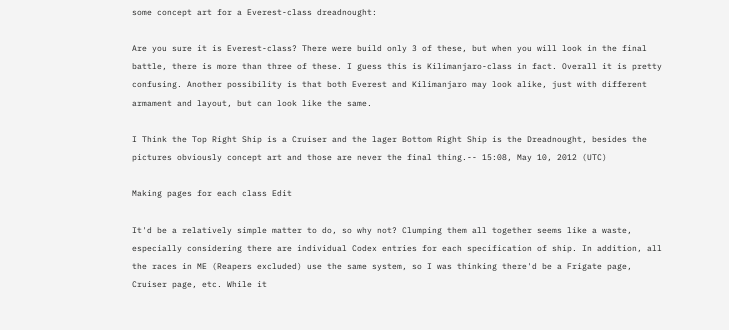some concept art for a Everest-class dreadnought:

Are you sure it is Everest-class? There were build only 3 of these, but when you will look in the final battle, there is more than three of these. I guess this is Kilimanjaro-class in fact. Overall it is pretty confusing. Another possibility is that both Everest and Kilimanjaro may look alike, just with different armament and layout, but can look like the same.

I Think the Top Right Ship is a Cruiser and the lager Bottom Right Ship is the Dreadnought, besides the pictures obviously concept art and those are never the final thing.-- 15:08, May 10, 2012 (UTC)

Making pages for each class Edit

It'd be a relatively simple matter to do, so why not? Clumping them all together seems like a waste, especially considering there are individual Codex entries for each specification of ship. In addition, all the races in ME (Reapers excluded) use the same system, so I was thinking there'd be a Frigate page, Cruiser page, etc. While it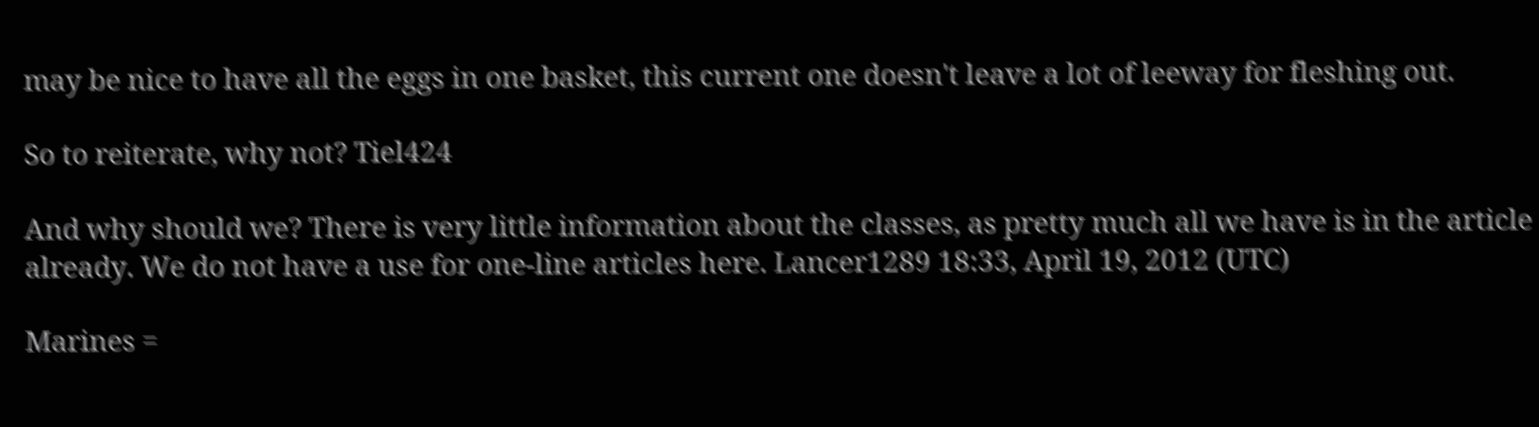may be nice to have all the eggs in one basket, this current one doesn't leave a lot of leeway for fleshing out.

So to reiterate, why not? Tiel424

And why should we? There is very little information about the classes, as pretty much all we have is in the article already. We do not have a use for one-line articles here. Lancer1289 18:33, April 19, 2012 (UTC)

Marines =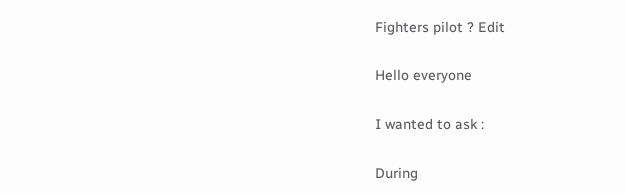Fighters pilot ? Edit

Hello everyone

I wanted to ask :

During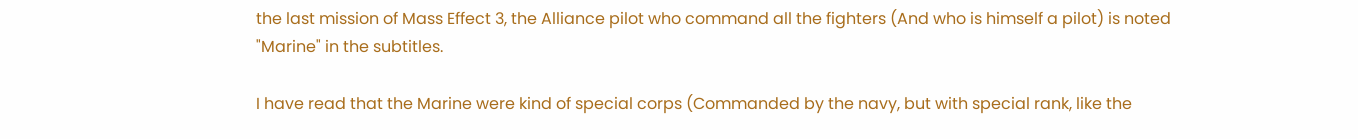the last mission of Mass Effect 3, the Alliance pilot who command all the fighters (And who is himself a pilot) is noted "Marine" in the subtitles.

I have read that the Marine were kind of special corps (Commanded by the navy, but with special rank, like the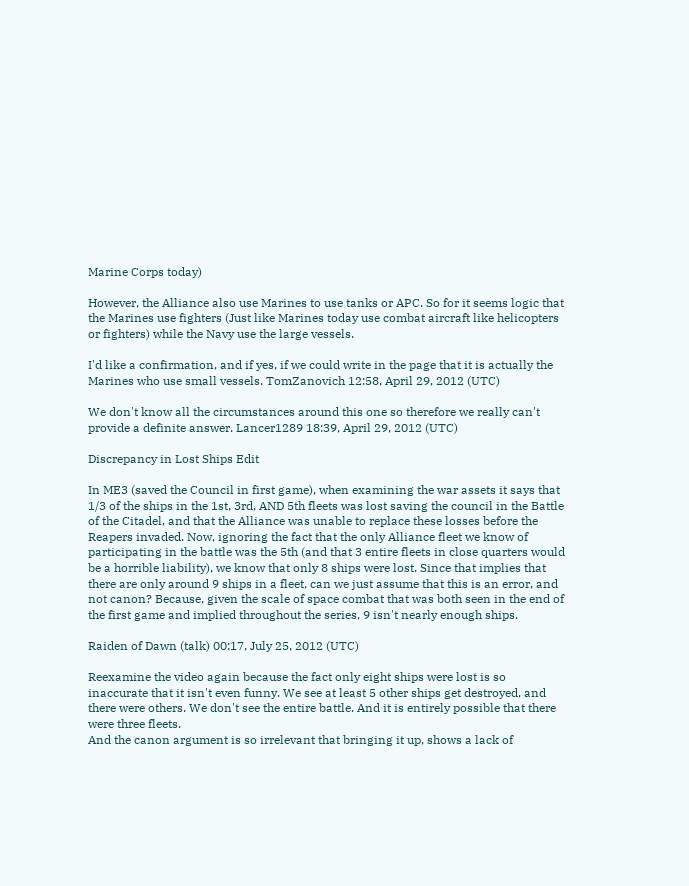Marine Corps today)

However, the Alliance also use Marines to use tanks or APC. So for it seems logic that the Marines use fighters (Just like Marines today use combat aircraft like helicopters or fighters) while the Navy use the large vessels.

I'd like a confirmation, and if yes, if we could write in the page that it is actually the Marines who use small vessels. TomZanovich 12:58, April 29, 2012 (UTC)

We don't know all the circumstances around this one so therefore we really can't provide a definite answer. Lancer1289 18:39, April 29, 2012 (UTC)

Discrepancy in Lost Ships Edit

In ME3 (saved the Council in first game), when examining the war assets it says that 1/3 of the ships in the 1st, 3rd, AND 5th fleets was lost saving the council in the Battle of the Citadel, and that the Alliance was unable to replace these losses before the Reapers invaded. Now, ignoring the fact that the only Alliance fleet we know of participating in the battle was the 5th (and that 3 entire fleets in close quarters would be a horrible liability), we know that only 8 ships were lost. Since that implies that there are only around 9 ships in a fleet, can we just assume that this is an error, and not canon? Because, given the scale of space combat that was both seen in the end of the first game and implied throughout the series, 9 isn't nearly enough ships.

Raiden of Dawn (talk) 00:17, July 25, 2012 (UTC)

Reexamine the video again because the fact only eight ships were lost is so inaccurate that it isn't even funny. We see at least 5 other ships get destroyed, and there were others. We don't see the entire battle. And it is entirely possible that there were three fleets.
And the canon argument is so irrelevant that bringing it up, shows a lack of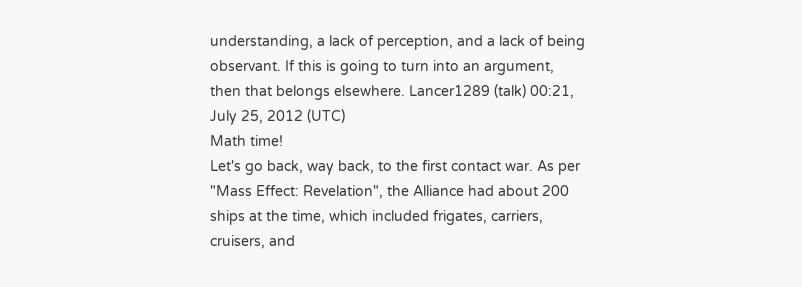understanding, a lack of perception, and a lack of being observant. If this is going to turn into an argument, then that belongs elsewhere. Lancer1289 (talk) 00:21, July 25, 2012 (UTC)
Math time!
Let's go back, way back, to the first contact war. As per "Mass Effect: Revelation", the Alliance had about 200 ships at the time, which included frigates, carriers, cruisers, and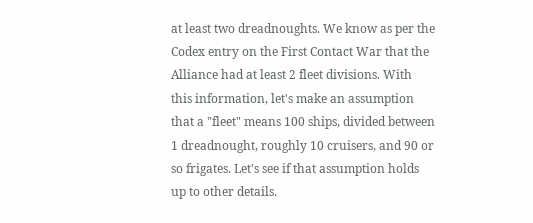at least two dreadnoughts. We know as per the Codex entry on the First Contact War that the Alliance had at least 2 fleet divisions. With this information, let's make an assumption that a "fleet" means 100 ships, divided between 1 dreadnought, roughly 10 cruisers, and 90 or so frigates. Let's see if that assumption holds up to other details.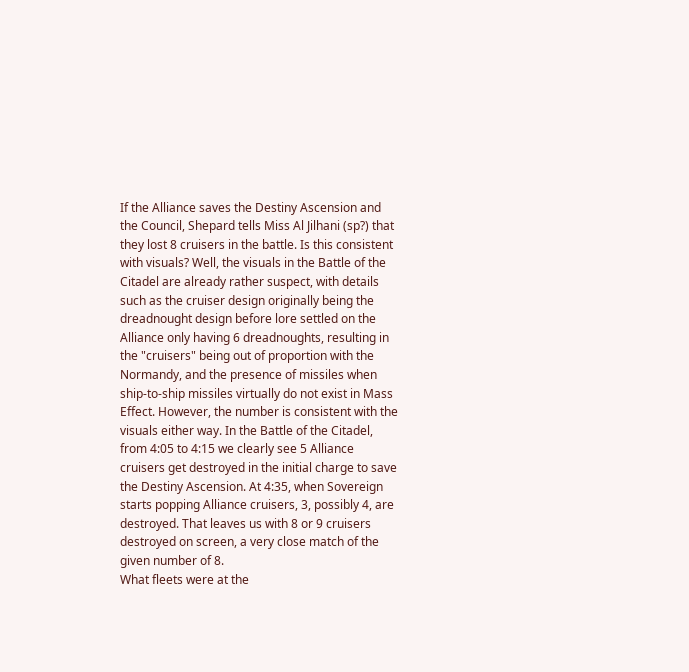If the Alliance saves the Destiny Ascension and the Council, Shepard tells Miss Al Jilhani (sp?) that they lost 8 cruisers in the battle. Is this consistent with visuals? Well, the visuals in the Battle of the Citadel are already rather suspect, with details such as the cruiser design originally being the dreadnought design before lore settled on the Alliance only having 6 dreadnoughts, resulting in the "cruisers" being out of proportion with the Normandy, and the presence of missiles when ship-to-ship missiles virtually do not exist in Mass Effect. However, the number is consistent with the visuals either way. In the Battle of the Citadel, from 4:05 to 4:15 we clearly see 5 Alliance cruisers get destroyed in the initial charge to save the Destiny Ascension. At 4:35, when Sovereign starts popping Alliance cruisers, 3, possibly 4, are destroyed. That leaves us with 8 or 9 cruisers destroyed on screen, a very close match of the given number of 8.
What fleets were at the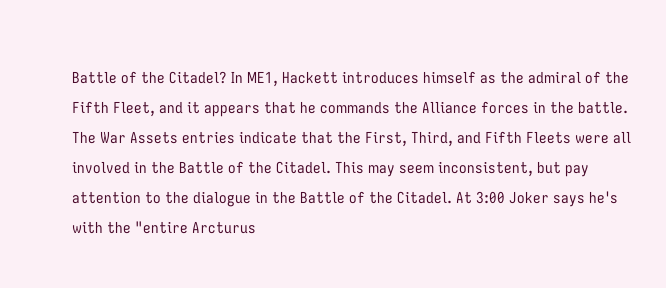Battle of the Citadel? In ME1, Hackett introduces himself as the admiral of the Fifth Fleet, and it appears that he commands the Alliance forces in the battle. The War Assets entries indicate that the First, Third, and Fifth Fleets were all involved in the Battle of the Citadel. This may seem inconsistent, but pay attention to the dialogue in the Battle of the Citadel. At 3:00 Joker says he's with the "entire Arcturus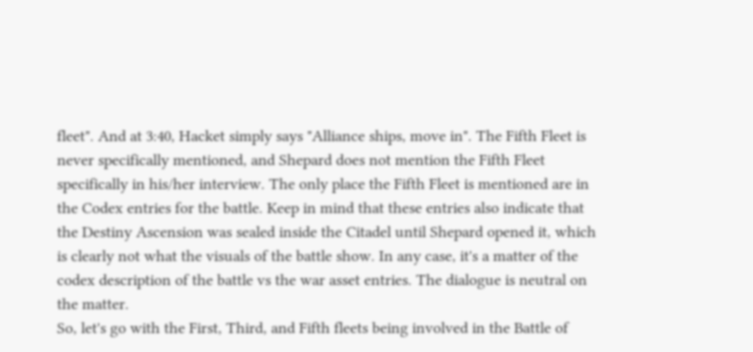fleet". And at 3:40, Hacket simply says "Alliance ships, move in". The Fifth Fleet is never specifically mentioned, and Shepard does not mention the Fifth Fleet specifically in his/her interview. The only place the Fifth Fleet is mentioned are in the Codex entries for the battle. Keep in mind that these entries also indicate that the Destiny Ascension was sealed inside the Citadel until Shepard opened it, which is clearly not what the visuals of the battle show. In any case, it's a matter of the codex description of the battle vs the war asset entries. The dialogue is neutral on the matter.
So, let's go with the First, Third, and Fifth fleets being involved in the Battle of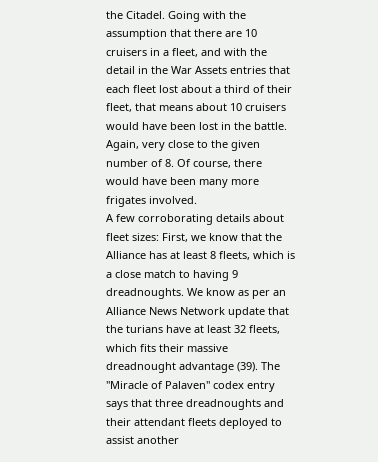the Citadel. Going with the assumption that there are 10 cruisers in a fleet, and with the detail in the War Assets entries that each fleet lost about a third of their fleet, that means about 10 cruisers would have been lost in the battle. Again, very close to the given number of 8. Of course, there would have been many more frigates involved.
A few corroborating details about fleet sizes: First, we know that the Alliance has at least 8 fleets, which is a close match to having 9 dreadnoughts. We know as per an Alliance News Network update that the turians have at least 32 fleets, which fits their massive dreadnought advantage (39). The "Miracle of Palaven" codex entry says that three dreadnoughts and their attendant fleets deployed to assist another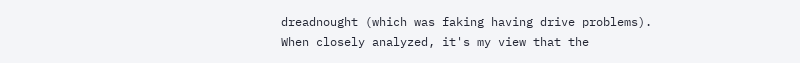dreadnought (which was faking having drive problems).
When closely analyzed, it's my view that the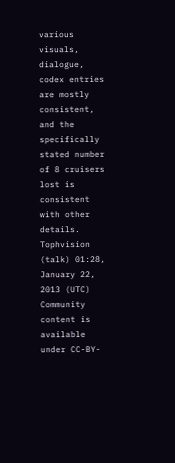various visuals, dialogue, codex entries are mostly consistent, and the specifically stated number of 8 cruisers lost is consistent with other details. Tophvision (talk) 01:28, January 22, 2013 (UTC)
Community content is available under CC-BY-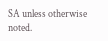SA unless otherwise noted.